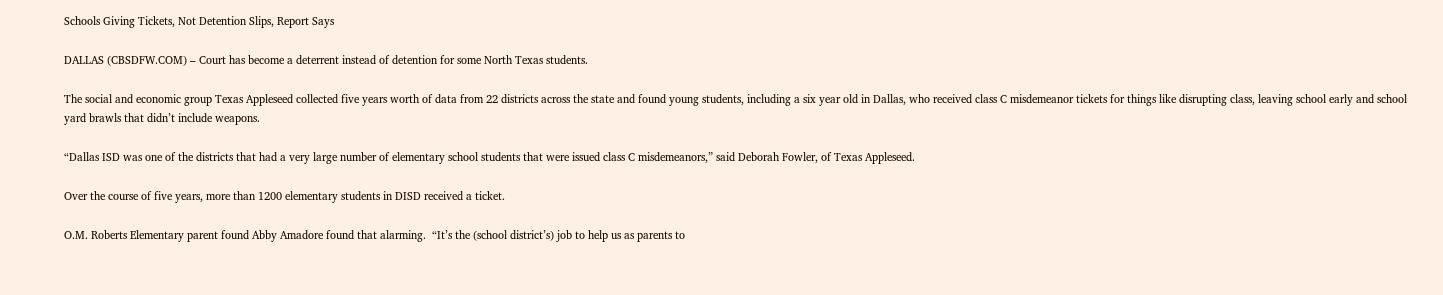Schools Giving Tickets, Not Detention Slips, Report Says

DALLAS (CBSDFW.COM) – Court has become a deterrent instead of detention for some North Texas students.

The social and economic group Texas Appleseed collected five years worth of data from 22 districts across the state and found young students, including a six year old in Dallas, who received class C misdemeanor tickets for things like disrupting class, leaving school early and school yard brawls that didn’t include weapons.

“Dallas ISD was one of the districts that had a very large number of elementary school students that were issued class C misdemeanors,” said Deborah Fowler, of Texas Appleseed.

Over the course of five years, more than 1200 elementary students in DISD received a ticket.

O.M. Roberts Elementary parent found Abby Amadore found that alarming.  “It’s the (school district’s) job to help us as parents to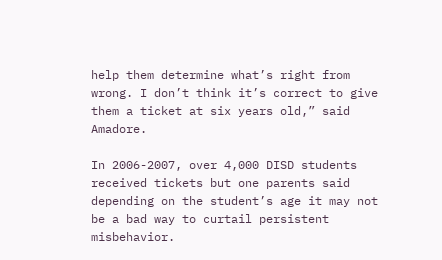help them determine what’s right from wrong. I don’t think it’s correct to give them a ticket at six years old,” said Amadore.

In 2006-2007, over 4,000 DISD students received tickets but one parents said depending on the student’s age it may not be a bad way to curtail persistent misbehavior.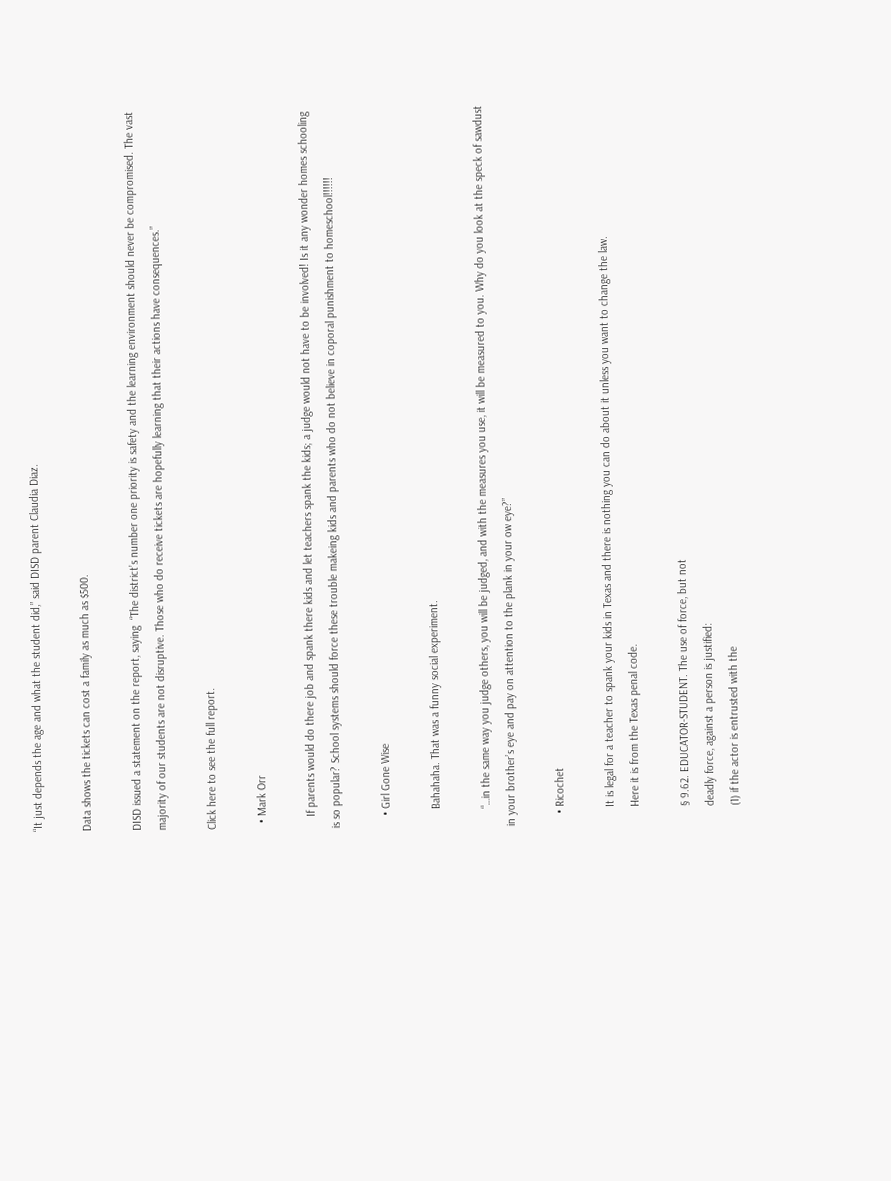“It just depends the age and what the student did,” said DISD parent Claudia Diaz.

Data shows the tickets can cost a family as much as $500.

DISD issued a statement on the report, saying  “The district’s number one priority is safety and the learning environment should never be compromised. The vast majority of our students are not disruptive. Those who do receive tickets are hopefully learning that their actions have consequences.”

Click here to see the full report.

  • Mark Orr

    If parents would do there job and spank there kids and let teachers spank the kids; a judge would not have to be involved! Is it any wonder homes schooling is so popular? School systems should force these trouble makeing kids and parents who do not believe in coporal punishment to homeschool!!!!!!

    • Girl Gone Wise

      Bahahaha. That was a funny social experiment.

      “…in the same way you judge others, you will be judged, and with the measures you use, it will be measured to you. Why do you look at the speck of sawdust in your brother’s eye and pay on attention to the plank in your ow eye?”

    • Ricochet

      It is legal for a teacher to spank your kids in Texas and there is nothing you can do about it unless you want to change the law.
      Here it is from the Texas penal code.

      § 9.62. EDUCATOR-STUDENT. The use of force, but not
      deadly force, against a person is justified:
      (1) if the actor is entrusted with the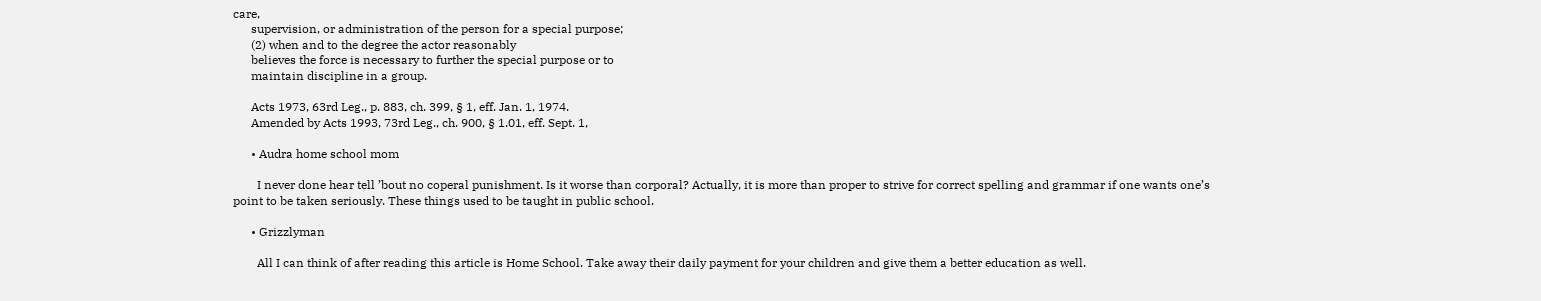care,
      supervision, or administration of the person for a special purpose;
      (2) when and to the degree the actor reasonably
      believes the force is necessary to further the special purpose or to
      maintain discipline in a group.

      Acts 1973, 63rd Leg., p. 883, ch. 399, § 1, eff. Jan. 1, 1974.
      Amended by Acts 1993, 73rd Leg., ch. 900, § 1.01, eff. Sept. 1,

      • Audra home school mom

        I never done hear tell ’bout no coperal punishment. Is it worse than corporal? Actually, it is more than proper to strive for correct spelling and grammar if one wants one’s point to be taken seriously. These things used to be taught in public school.

      • Grizzlyman

        All I can think of after reading this article is Home School. Take away their daily payment for your children and give them a better education as well.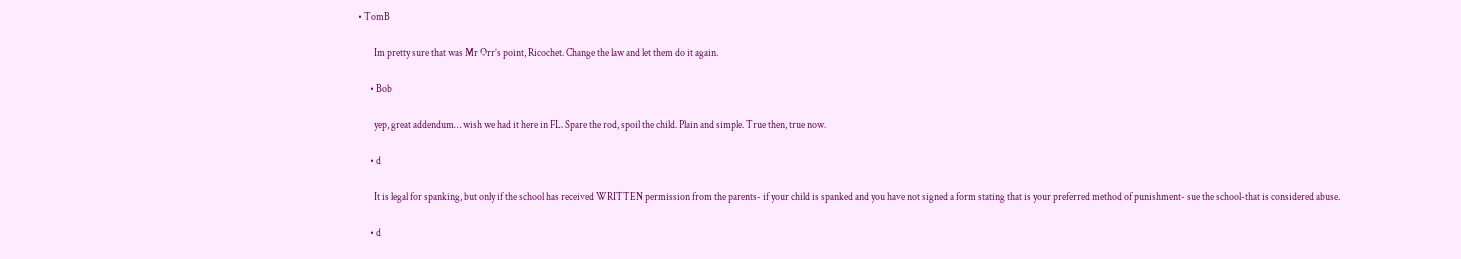• TomB

        Im pretty sure that was Mr Orr’s point, Ricochet. Change the law and let them do it again.

      • Bob

        yep, great addendum… wish we had it here in FL. Spare the rod, spoil the child. Plain and simple. True then, true now.

      • d

        It is legal for spanking, but only if the school has received WRITTEN permission from the parents- if your child is spanked and you have not signed a form stating that is your preferred method of punishment- sue the school-that is considered abuse.

      • d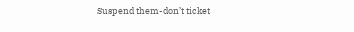Suspend them-don’t ticket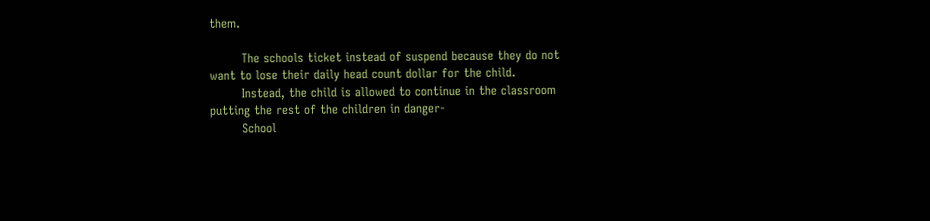them.

        The schools ticket instead of suspend because they do not want to lose their daily head count dollar for the child.
        Instead, the child is allowed to continue in the classroom putting the rest of the children in danger-
        School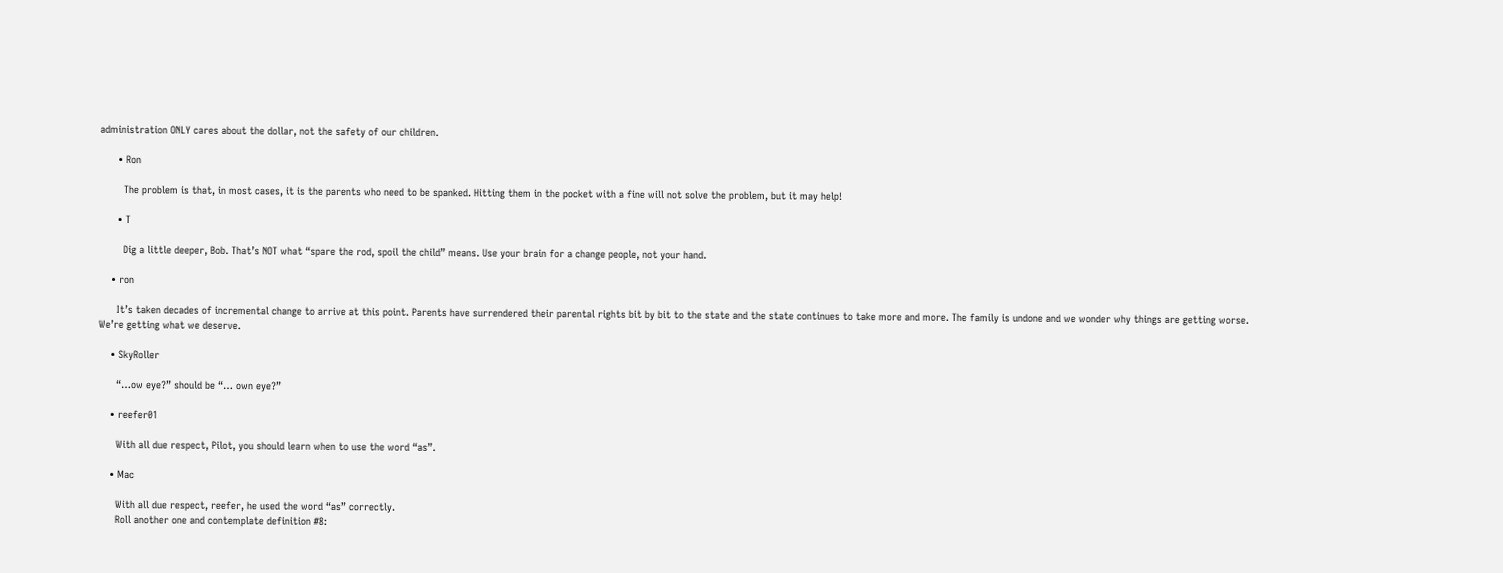administration ONLY cares about the dollar, not the safety of our children.

      • Ron

        The problem is that, in most cases, it is the parents who need to be spanked. Hitting them in the pocket with a fine will not solve the problem, but it may help!

      • T

        Dig a little deeper, Bob. That’s NOT what “spare the rod, spoil the child” means. Use your brain for a change people, not your hand.

    • ron

      It’s taken decades of incremental change to arrive at this point. Parents have surrendered their parental rights bit by bit to the state and the state continues to take more and more. The family is undone and we wonder why things are getting worse. We’re getting what we deserve.

    • SkyRoller

      “…ow eye?” should be “… own eye?”

    • reefer01

      With all due respect, Pilot, you should learn when to use the word “as”.

    • Mac

      With all due respect, reefer, he used the word “as” correctly.
      Roll another one and contemplate definition #8: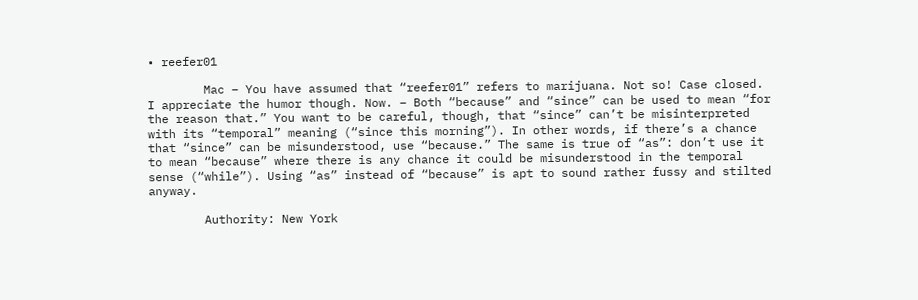• reefer01

        Mac – You have assumed that “reefer01” refers to marijuana. Not so! Case closed. I appreciate the humor though. Now. – Both “because” and “since” can be used to mean “for the reason that.” You want to be careful, though, that “since” can’t be misinterpreted with its “temporal” meaning (“since this morning”). In other words, if there’s a chance that “since” can be misunderstood, use “because.” The same is true of “as”: don’t use it to mean “because” where there is any chance it could be misunderstood in the temporal sense (“while”). Using “as” instead of “because” is apt to sound rather fussy and stilted anyway.

        Authority: New York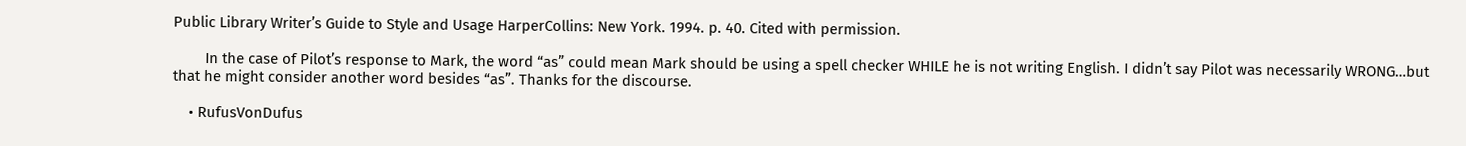Public Library Writer’s Guide to Style and Usage HarperCollins: New York. 1994. p. 40. Cited with permission.

        In the case of Pilot’s response to Mark, the word “as” could mean Mark should be using a spell checker WHILE he is not writing English. I didn’t say Pilot was necessarily WRONG…but that he might consider another word besides “as”. Thanks for the discourse.

    • RufusVonDufus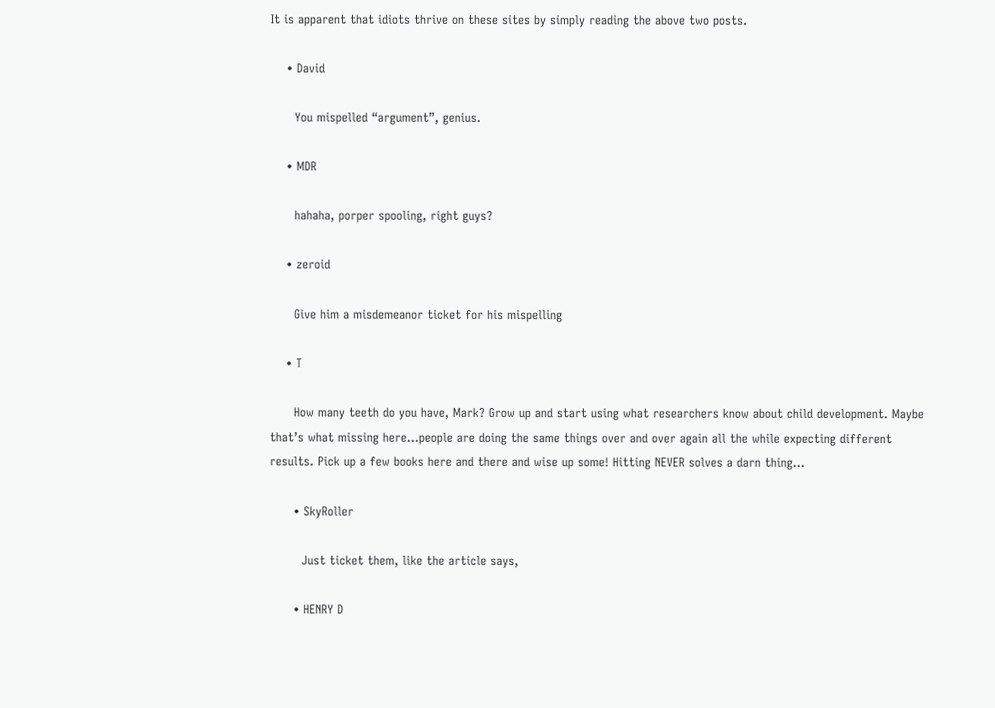It is apparent that idiots thrive on these sites by simply reading the above two posts.

    • David

      You mispelled “argument”, genius.

    • MDR

      hahaha, porper spooling, right guys?

    • zeroid

      Give him a misdemeanor ticket for his mispelling

    • T

      How many teeth do you have, Mark? Grow up and start using what researchers know about child development. Maybe that’s what missing here…people are doing the same things over and over again all the while expecting different results. Pick up a few books here and there and wise up some! Hitting NEVER solves a darn thing…

      • SkyRoller

        Just ticket them, like the article says,

      • HENRY D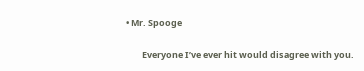• Mr. Spooge

        Everyone I’ve ever hit would disagree with you.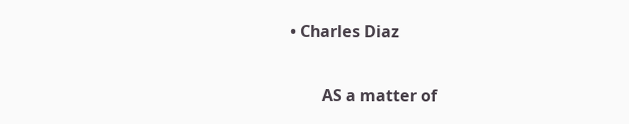• Charles Diaz

        AS a matter of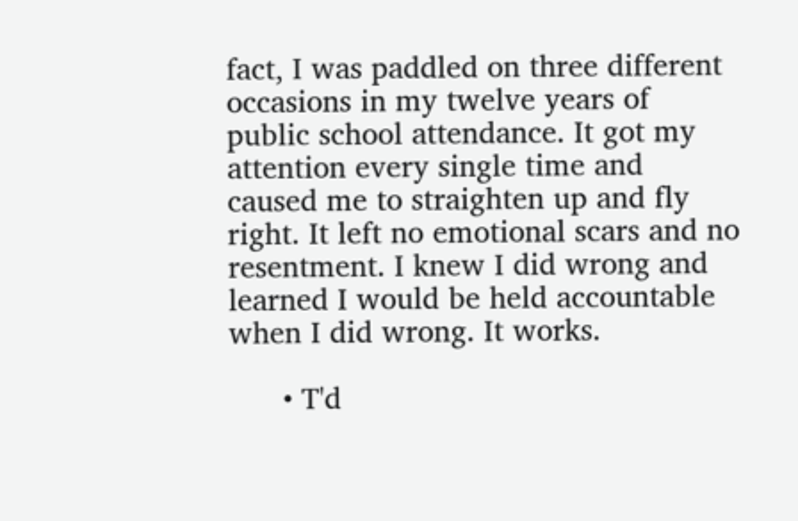fact, I was paddled on three different occasions in my twelve years of public school attendance. It got my attention every single time and caused me to straighten up and fly right. It left no emotional scars and no resentment. I knew I did wrong and learned I would be held accountable when I did wrong. It works.

      • T'd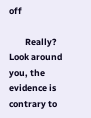off

        Really? Look around you, the evidence is contrary to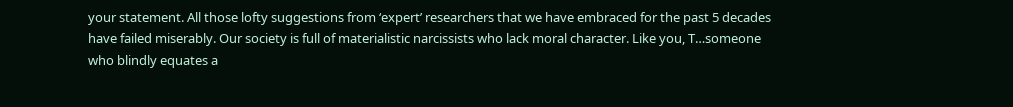your statement. All those lofty suggestions from ‘expert’ researchers that we have embraced for the past 5 decades have failed miserably. Our society is full of materialistic narcissists who lack moral character. Like you, T…someone who blindly equates a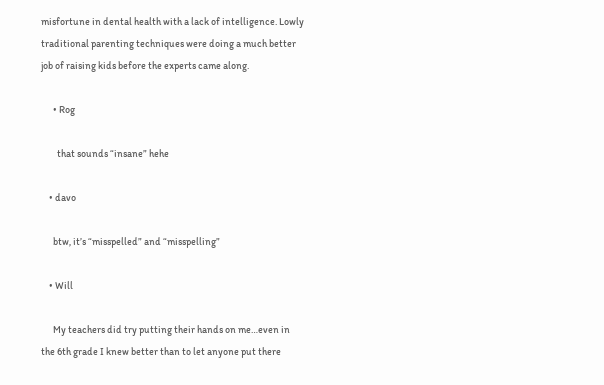misfortune in dental health with a lack of intelligence. Lowly traditional parenting techniques were doing a much better job of raising kids before the experts came along.

      • Rog

        that sounds “insane” hehe

    • davo

      btw, it’s “misspelled” and “misspelling”

    • Will

      My teachers did try putting their hands on me…even in the 6th grade I knew better than to let anyone put there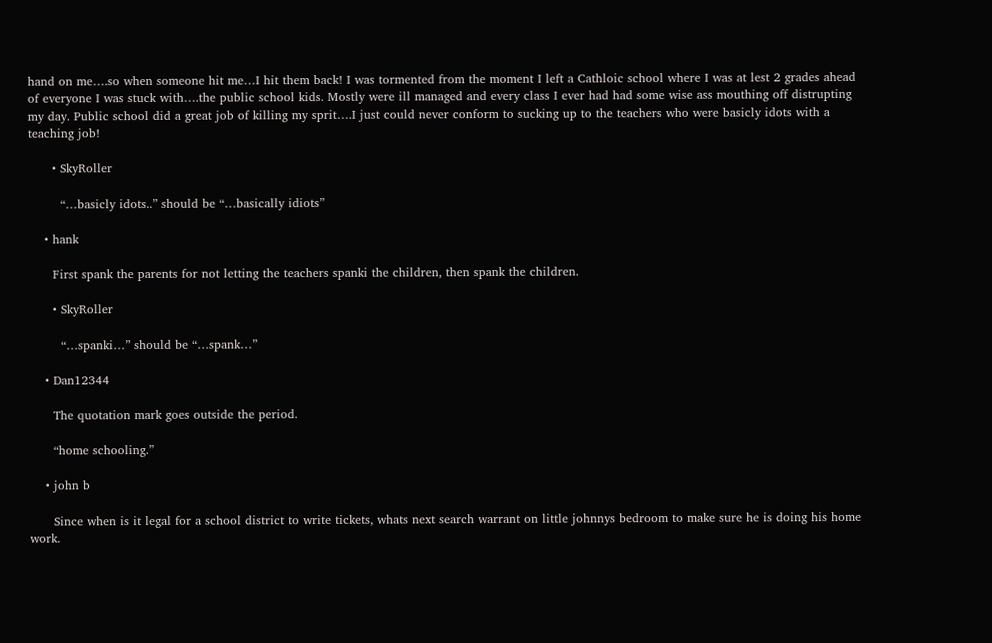hand on me….so when someone hit me…I hit them back! I was tormented from the moment I left a Cathloic school where I was at lest 2 grades ahead of everyone I was stuck with….the public school kids. Mostly were ill managed and every class I ever had had some wise ass mouthing off distrupting my day. Public school did a great job of killing my sprit….I just could never conform to sucking up to the teachers who were basicly idots with a teaching job!

      • SkyRoller

        “…basicly idots..” should be “…basically idiots”

    • hank

      First spank the parents for not letting the teachers spanki the children, then spank the children.

      • SkyRoller

        “…spanki…” should be “…spank…”

    • Dan12344

      The quotation mark goes outside the period.

      “home schooling.”

    • john b

      Since when is it legal for a school district to write tickets, whats next search warrant on little johnnys bedroom to make sure he is doing his home work.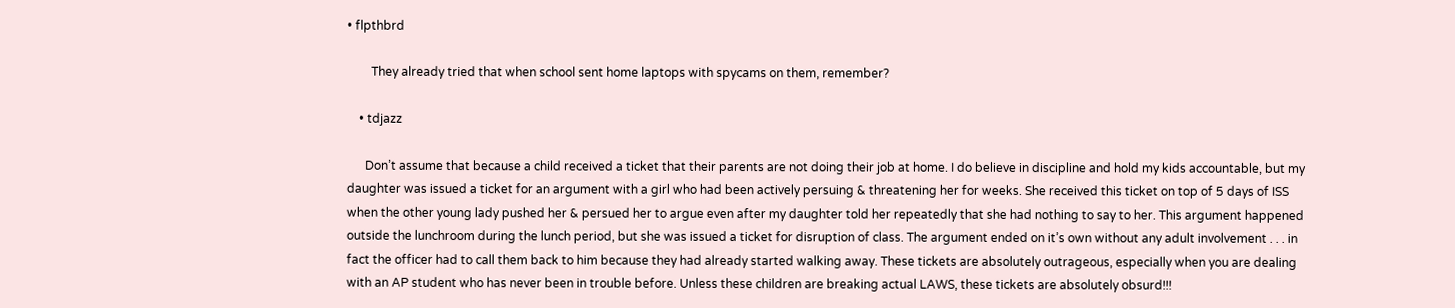• flpthbrd

        They already tried that when school sent home laptops with spycams on them, remember?

    • tdjazz

      Don’t assume that because a child received a ticket that their parents are not doing their job at home. I do believe in discipline and hold my kids accountable, but my daughter was issued a ticket for an argument with a girl who had been actively persuing & threatening her for weeks. She received this ticket on top of 5 days of ISS when the other young lady pushed her & persued her to argue even after my daughter told her repeatedly that she had nothing to say to her. This argument happened outside the lunchroom during the lunch period, but she was issued a ticket for disruption of class. The argument ended on it’s own without any adult involvement . . . in fact the officer had to call them back to him because they had already started walking away. These tickets are absolutely outrageous, especially when you are dealing with an AP student who has never been in trouble before. Unless these children are breaking actual LAWS, these tickets are absolutely obsurd!!!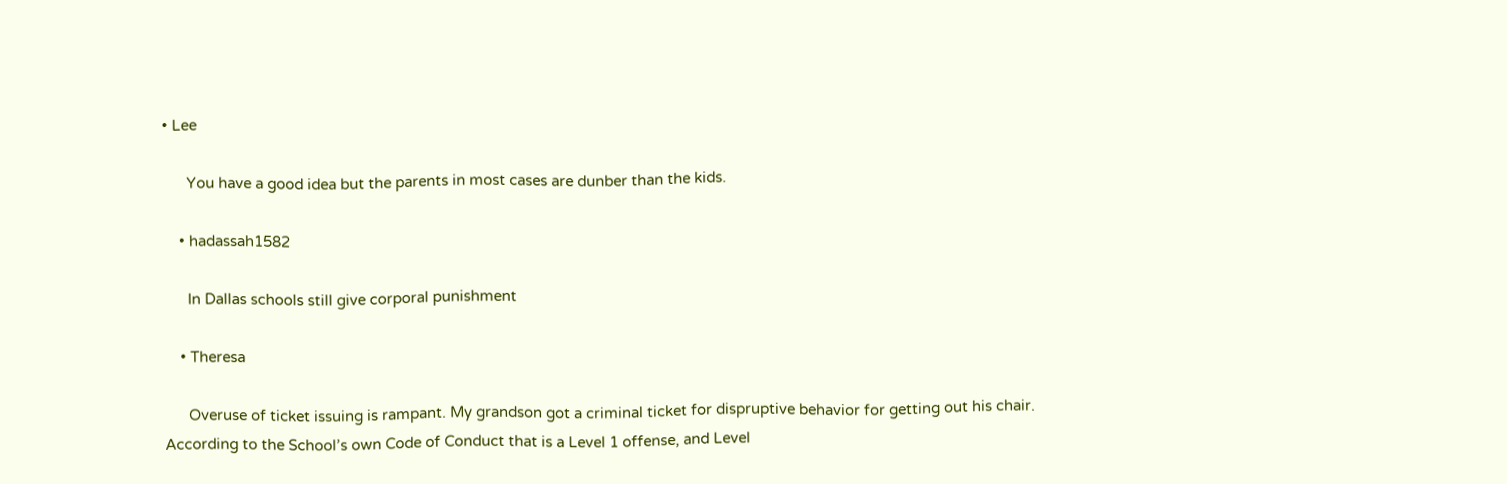• Lee

      You have a good idea but the parents in most cases are dunber than the kids.

    • hadassah1582

      In Dallas schools still give corporal punishment

    • Theresa

      Overuse of ticket issuing is rampant. My grandson got a criminal ticket for dispruptive behavior for getting out his chair. According to the School’s own Code of Conduct that is a Level 1 offense, and Level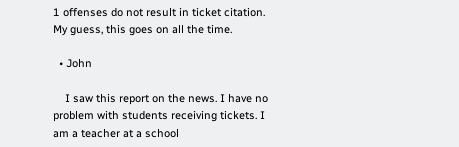1 offenses do not result in ticket citation. My guess, this goes on all the time.

  • John

    I saw this report on the news. I have no problem with students receiving tickets. I am a teacher at a school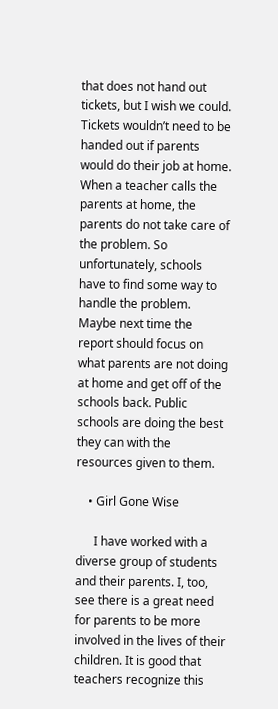that does not hand out tickets, but I wish we could. Tickets wouldn’t need to be handed out if parents would do their job at home. When a teacher calls the parents at home, the parents do not take care of the problem. So unfortunately, schools have to find some way to handle the problem. Maybe next time the report should focus on what parents are not doing at home and get off of the schools back. Public schools are doing the best they can with the resources given to them.

    • Girl Gone Wise

      I have worked with a diverse group of students and their parents. I, too, see there is a great need for parents to be more involved in the lives of their children. It is good that teachers recognize this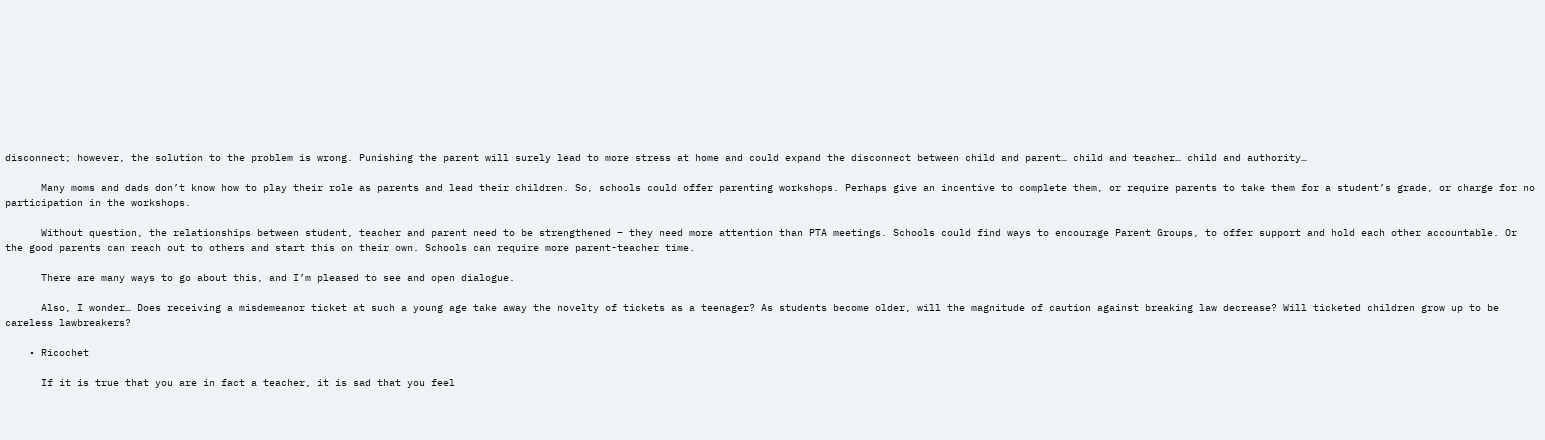disconnect; however, the solution to the problem is wrong. Punishing the parent will surely lead to more stress at home and could expand the disconnect between child and parent… child and teacher… child and authority…

      Many moms and dads don’t know how to play their role as parents and lead their children. So, schools could offer parenting workshops. Perhaps give an incentive to complete them, or require parents to take them for a student’s grade, or charge for no participation in the workshops.

      Without question, the relationships between student, teacher and parent need to be strengthened – they need more attention than PTA meetings. Schools could find ways to encourage Parent Groups, to offer support and hold each other accountable. Or the good parents can reach out to others and start this on their own. Schools can require more parent-teacher time.

      There are many ways to go about this, and I’m pleased to see and open dialogue.

      Also, I wonder… Does receiving a misdemeanor ticket at such a young age take away the novelty of tickets as a teenager? As students become older, will the magnitude of caution against breaking law decrease? Will ticketed children grow up to be careless lawbreakers?

    • Ricochet

      If it is true that you are in fact a teacher, it is sad that you feel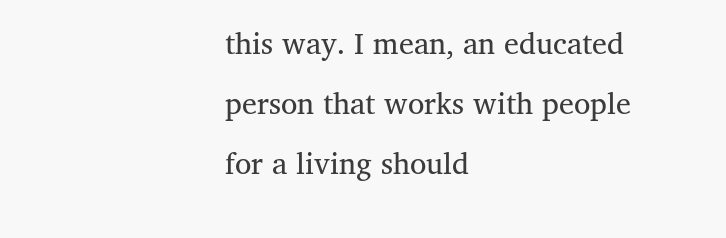this way. I mean, an educated person that works with people for a living should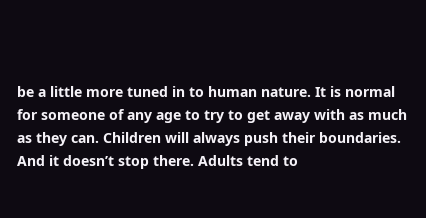be a little more tuned in to human nature. It is normal for someone of any age to try to get away with as much as they can. Children will always push their boundaries. And it doesn’t stop there. Adults tend to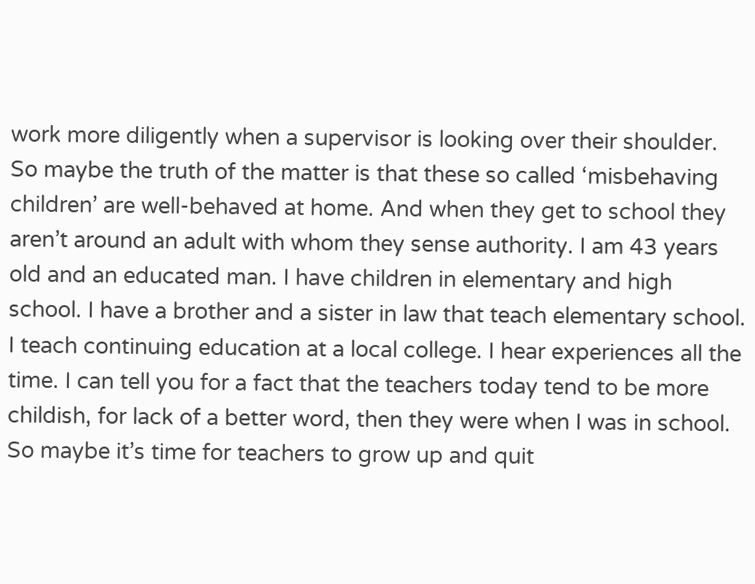work more diligently when a supervisor is looking over their shoulder. So maybe the truth of the matter is that these so called ‘misbehaving children’ are well-behaved at home. And when they get to school they aren’t around an adult with whom they sense authority. I am 43 years old and an educated man. I have children in elementary and high school. I have a brother and a sister in law that teach elementary school. I teach continuing education at a local college. I hear experiences all the time. I can tell you for a fact that the teachers today tend to be more childish, for lack of a better word, then they were when I was in school. So maybe it’s time for teachers to grow up and quit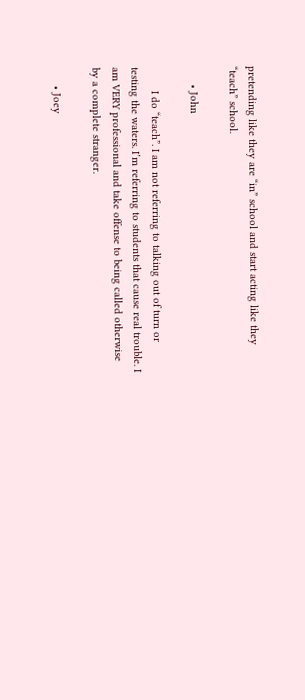pretending like they are “in” school and start acting like they “teach” school.

      • John

        I do “teach”. I am not referring to talking out of turn or testing the waters. I’m referring to students that cause real trouble. I am VERY professional and take offense to being called otherwise by a complete stranger.

      • Joey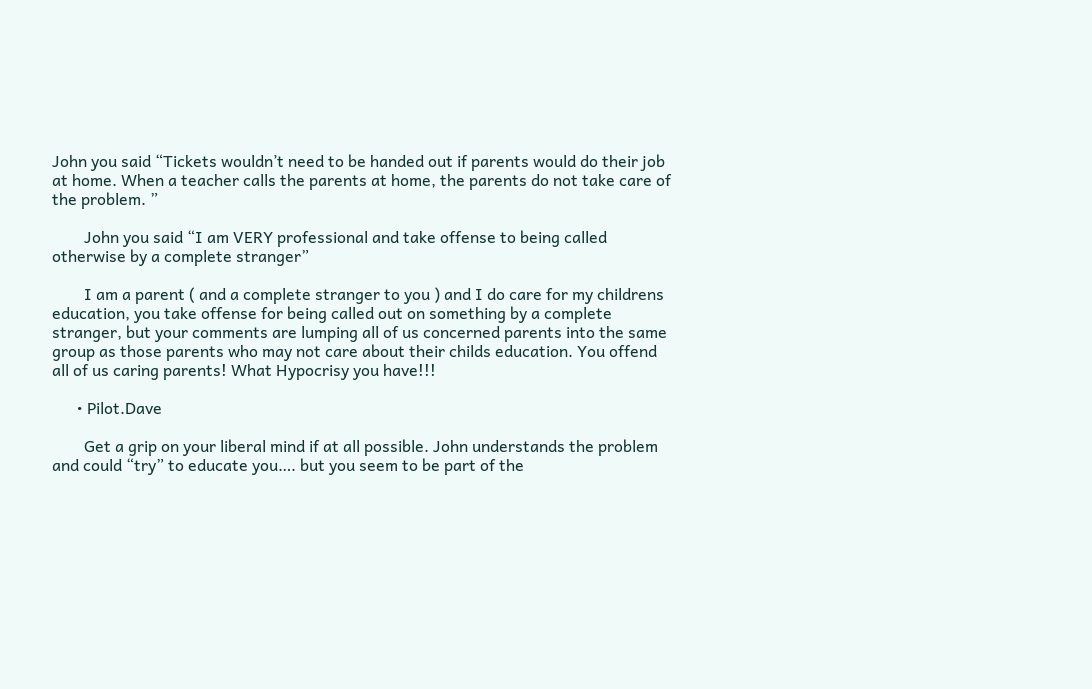John you said “Tickets wouldn’t need to be handed out if parents would do their job at home. When a teacher calls the parents at home, the parents do not take care of the problem. ”

        John you said “I am VERY professional and take offense to being called otherwise by a complete stranger”

        I am a parent ( and a complete stranger to you ) and I do care for my childrens education, you take offense for being called out on something by a complete stranger, but your comments are lumping all of us concerned parents into the same group as those parents who may not care about their childs education. You offend all of us caring parents! What Hypocrisy you have!!!

      • Pilot.Dave

        Get a grip on your liberal mind if at all possible. John understands the problem and could “try” to educate you…. but you seem to be part of the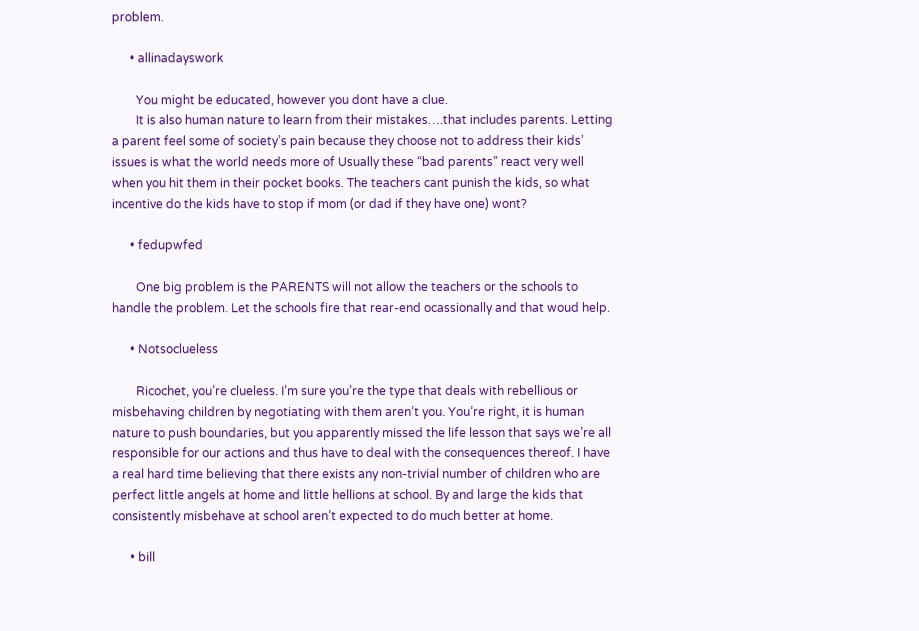problem.

      • allinadayswork

        You might be educated, however you dont have a clue.
        It is also human nature to learn from their mistakes….that includes parents. Letting a parent feel some of society’s pain because they choose not to address their kids’ issues is what the world needs more of Usually these “bad parents” react very well when you hit them in their pocket books. The teachers cant punish the kids, so what incentive do the kids have to stop if mom (or dad if they have one) wont?

      • fedupwfed

        One big problem is the PARENTS will not allow the teachers or the schools to handle the problem. Let the schools fire that rear-end ocassionally and that woud help.

      • Notsoclueless

        Ricochet, you’re clueless. I’m sure you’re the type that deals with rebellious or misbehaving children by negotiating with them aren’t you. You’re right, it is human nature to push boundaries, but you apparently missed the life lesson that says we’re all responsible for our actions and thus have to deal with the consequences thereof. I have a real hard time believing that there exists any non-trivial number of children who are perfect little angels at home and little hellions at school. By and large the kids that consistently misbehave at school aren’t expected to do much better at home.

      • bill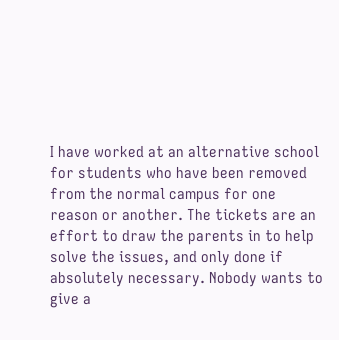I have worked at an alternative school for students who have been removed from the normal campus for one reason or another. The tickets are an effort to draw the parents in to help solve the issues, and only done if absolutely necessary. Nobody wants to give a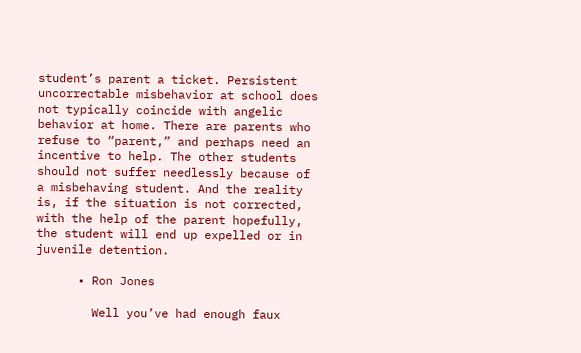student’s parent a ticket. Persistent uncorrectable misbehavior at school does not typically coincide with angelic behavior at home. There are parents who refuse to “parent,” and perhaps need an incentive to help. The other students should not suffer needlessly because of a misbehaving student. And the reality is, if the situation is not corrected, with the help of the parent hopefully, the student will end up expelled or in juvenile detention.

      • Ron Jones

        Well you’ve had enough faux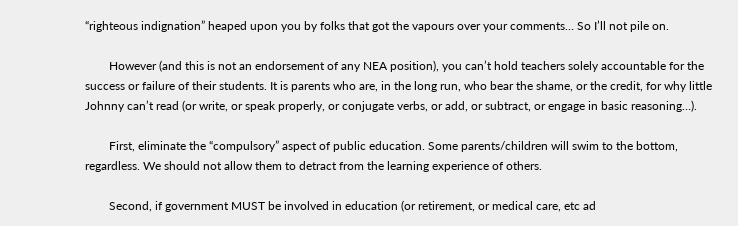“righteous indignation” heaped upon you by folks that got the vapours over your comments… So I’ll not pile on.

        However (and this is not an endorsement of any NEA position), you can’t hold teachers solely accountable for the success or failure of their students. It is parents who are, in the long run, who bear the shame, or the credit, for why little Johnny can’t read (or write, or speak properly, or conjugate verbs, or add, or subtract, or engage in basic reasoning…).

        First, eliminate the “compulsory” aspect of public education. Some parents/children will swim to the bottom, regardless. We should not allow them to detract from the learning experience of others.

        Second, if government MUST be involved in education (or retirement, or medical care, etc ad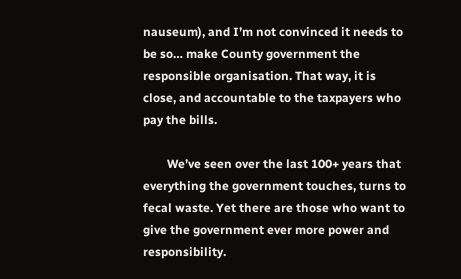nauseum), and I’m not convinced it needs to be so… make County government the responsible organisation. That way, it is close, and accountable to the taxpayers who pay the bills.

        We’ve seen over the last 100+ years that everything the government touches, turns to fecal waste. Yet there are those who want to give the government ever more power and responsibility.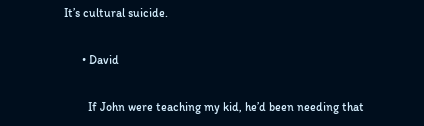It’s cultural suicide.

      • David

        If John were teaching my kid, he’d been needing that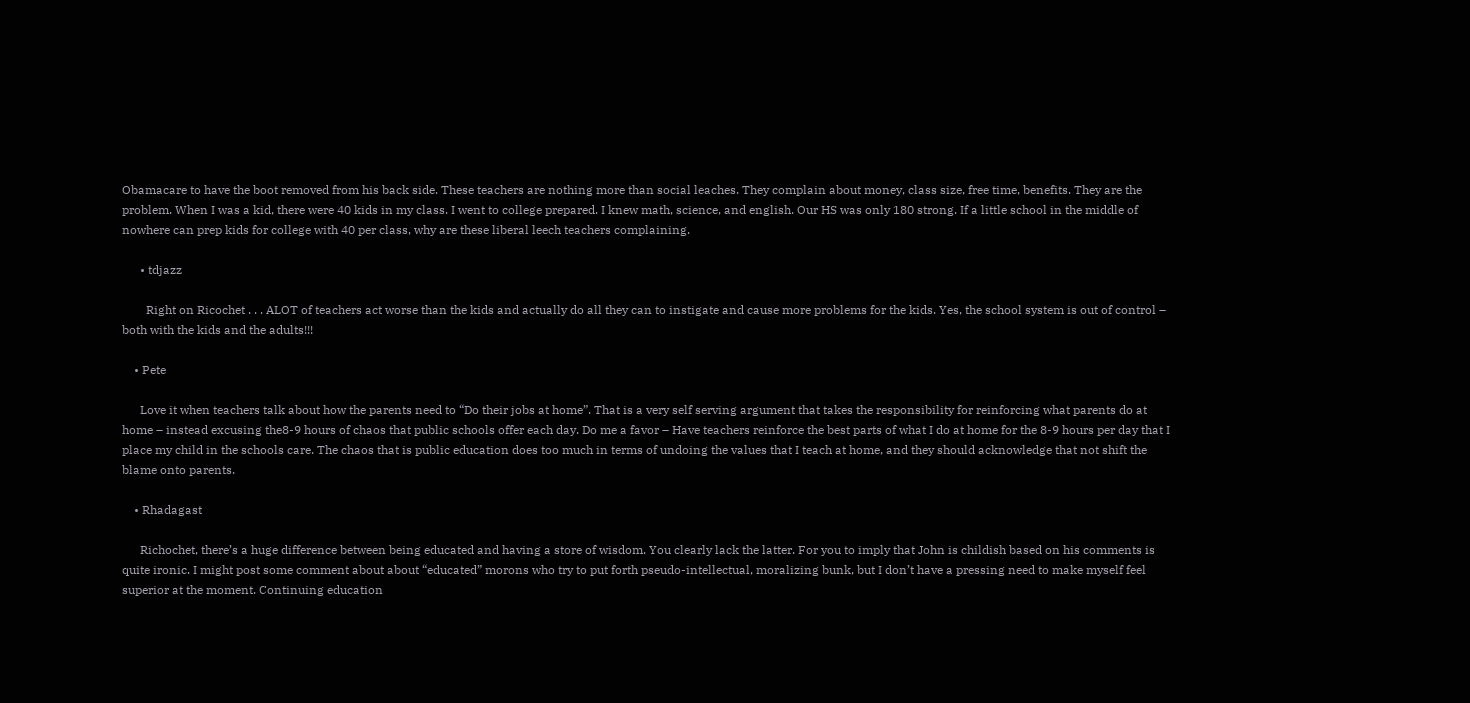Obamacare to have the boot removed from his back side. These teachers are nothing more than social leaches. They complain about money, class size, free time, benefits. They are the problem. When I was a kid, there were 40 kids in my class. I went to college prepared. I knew math, science, and english. Our HS was only 180 strong. If a little school in the middle of nowhere can prep kids for college with 40 per class, why are these liberal leech teachers complaining.

      • tdjazz

        Right on Ricochet . . . ALOT of teachers act worse than the kids and actually do all they can to instigate and cause more problems for the kids. Yes, the school system is out of control – both with the kids and the adults!!!

    • Pete

      Love it when teachers talk about how the parents need to “Do their jobs at home”. That is a very self serving argument that takes the responsibility for reinforcing what parents do at home – instead excusing the8-9 hours of chaos that public schools offer each day. Do me a favor – Have teachers reinforce the best parts of what I do at home for the 8-9 hours per day that I place my child in the schools care. The chaos that is public education does too much in terms of undoing the values that I teach at home, and they should acknowledge that not shift the blame onto parents.

    • Rhadagast

      Richochet, there’s a huge difference between being educated and having a store of wisdom. You clearly lack the latter. For you to imply that John is childish based on his comments is quite ironic. I might post some comment about about “educated” morons who try to put forth pseudo-intellectual, moralizing bunk, but I don’t have a pressing need to make myself feel superior at the moment. Continuing education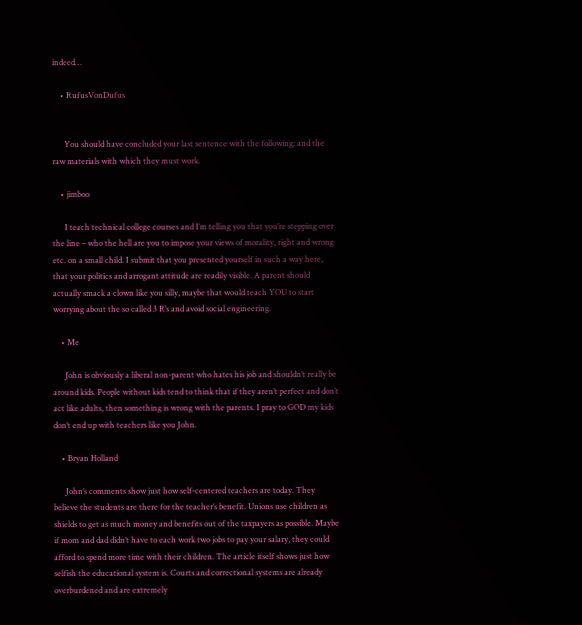indeed…

    • RufusVonDufus


      You should have concluded your last sentence with the following: and the raw materials with which they must work.

    • jimboo

      I teach technical college courses and I’m telling you that you’re stepping over the line – who the hell are you to impose your views of morality, right and wrong etc. on a small child. I submit that you presented yourself in such a way here, that your politics and arrogant attitude are readily visible. A parent should actually smack a clown like you silly, maybe that would teach YOU to start worrying about the so called 3 R’s and avoid social engineering.

    • Me

      John is obviously a liberal non-parent who hates his job and shouldn’t really be around kids. People without kids tend to think that if they aren’t perfect and don’t act like adults, then something is wrong with the parents. I pray to GOD my kids don’t end up with teachers like you John.

    • Bryan Holland

      John’s comments show just how self-centered teachers are today. They believe the students are there for the teacher’s benefit. Unions use children as shields to get as much money and benefits out of the taxpayers as possible. Maybe if mom and dad didn’t have to each work two jobs to pay your salary, they could afford to spend more time with their children. The article itself shows just how selfish the educational system is. Courts and correctional systems are already overburdened and are extremely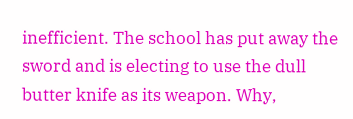inefficient. The school has put away the sword and is electing to use the dull butter knife as its weapon. Why,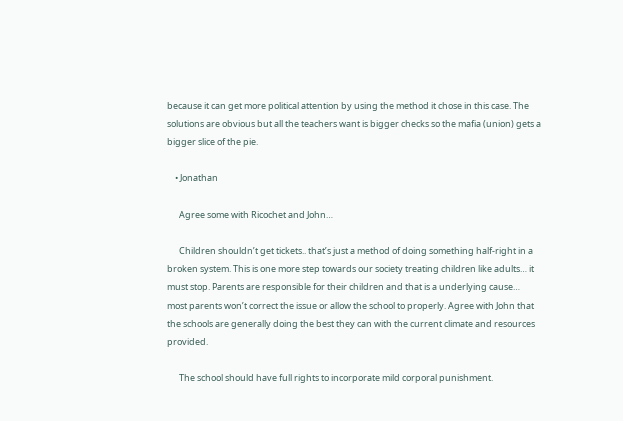because it can get more political attention by using the method it chose in this case. The solutions are obvious but all the teachers want is bigger checks so the mafia (union) gets a bigger slice of the pie.

    • Jonathan

      Agree some with Ricochet and John…

      Children shouldn’t get tickets.. that’s just a method of doing something half-right in a broken system. This is one more step towards our society treating children like adults… it must stop. Parents are responsible for their children and that is a underlying cause… most parents won’t correct the issue or allow the school to properly. Agree with John that the schools are generally doing the best they can with the current climate and resources provided.

      The school should have full rights to incorporate mild corporal punishment.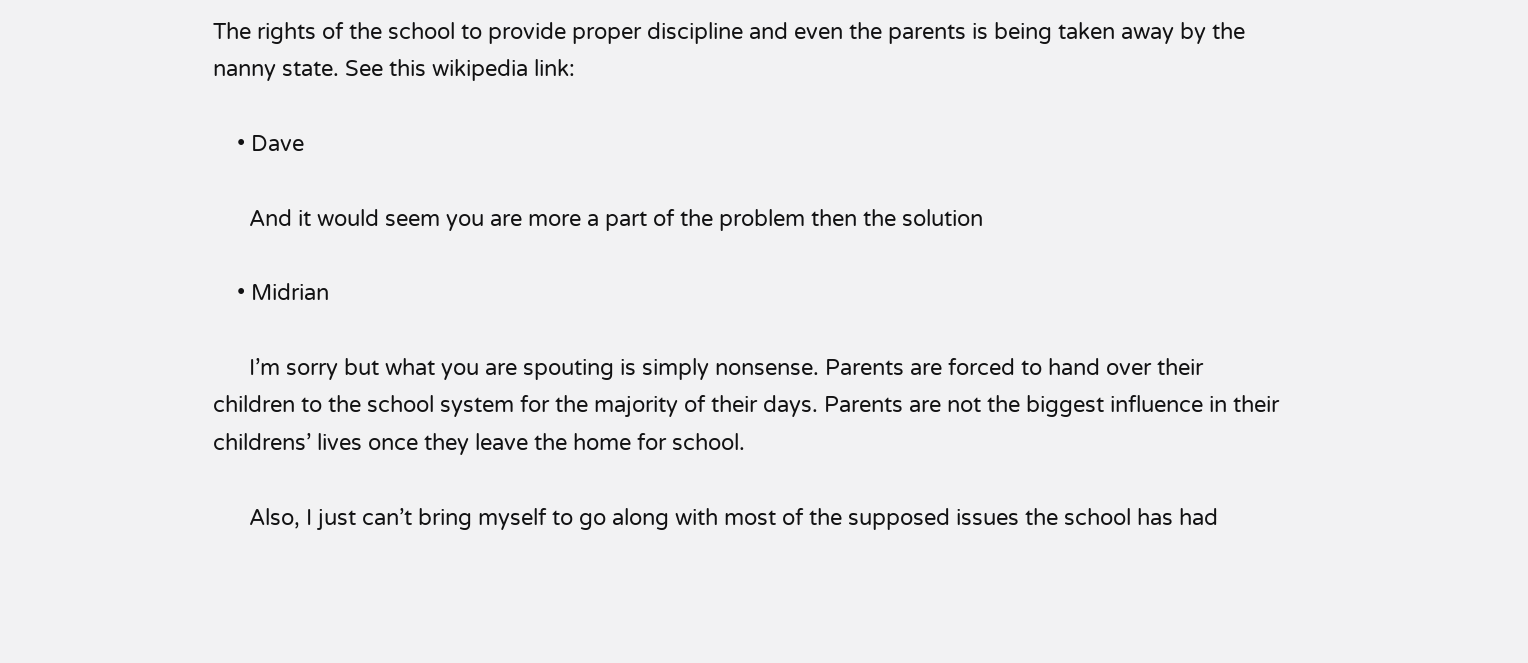The rights of the school to provide proper discipline and even the parents is being taken away by the nanny state. See this wikipedia link:

    • Dave

      And it would seem you are more a part of the problem then the solution

    • Midrian

      I’m sorry but what you are spouting is simply nonsense. Parents are forced to hand over their children to the school system for the majority of their days. Parents are not the biggest influence in their childrens’ lives once they leave the home for school.

      Also, I just can’t bring myself to go along with most of the supposed issues the school has had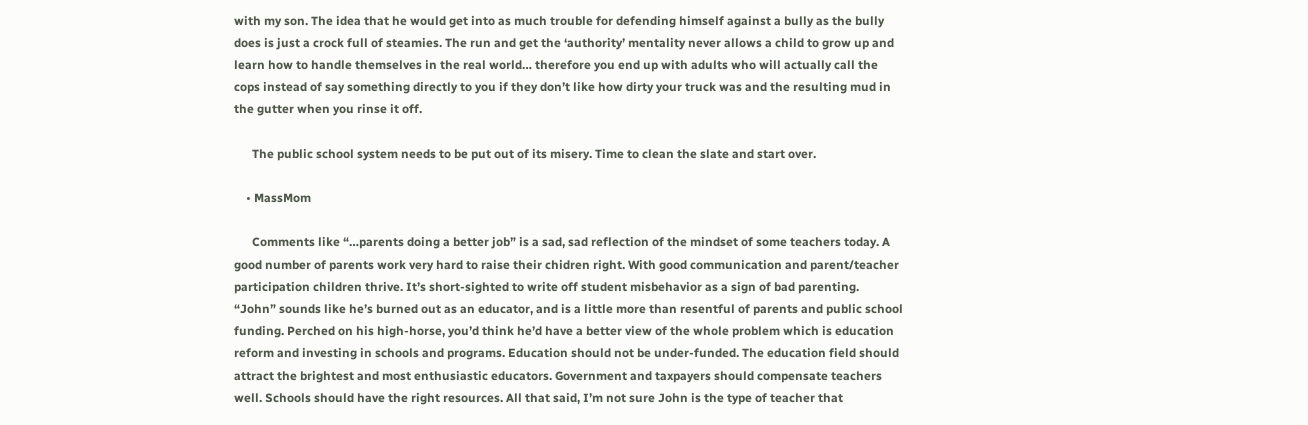with my son. The idea that he would get into as much trouble for defending himself against a bully as the bully does is just a crock full of steamies. The run and get the ‘authority’ mentality never allows a child to grow up and learn how to handle themselves in the real world… therefore you end up with adults who will actually call the cops instead of say something directly to you if they don’t like how dirty your truck was and the resulting mud in the gutter when you rinse it off.

      The public school system needs to be put out of its misery. Time to clean the slate and start over.

    • MassMom

      Comments like “…parents doing a better job” is a sad, sad reflection of the mindset of some teachers today. A good number of parents work very hard to raise their chidren right. With good communication and parent/teacher participation children thrive. It’s short-sighted to write off student misbehavior as a sign of bad parenting. “John” sounds like he’s burned out as an educator, and is a little more than resentful of parents and public school funding. Perched on his high-horse, you’d think he’d have a better view of the whole problem which is education reform and investing in schools and programs. Education should not be under-funded. The education field should attract the brightest and most enthusiastic educators. Government and taxpayers should compensate teachers well. Schools should have the right resources. All that said, I’m not sure John is the type of teacher that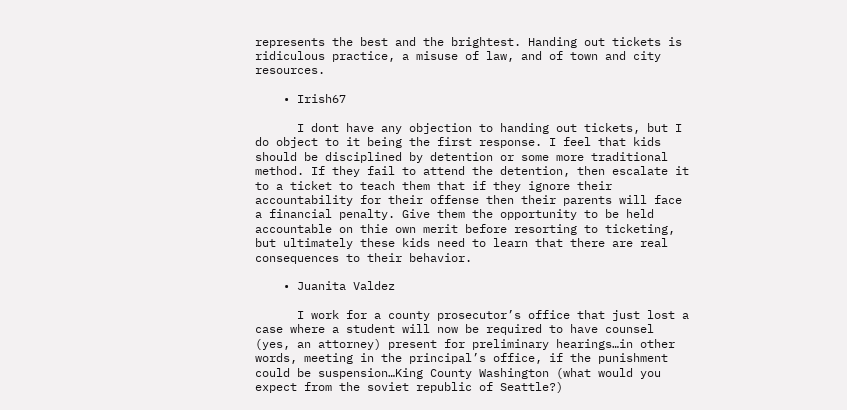represents the best and the brightest. Handing out tickets is ridiculous practice, a misuse of law, and of town and city resources.

    • Irish67

      I dont have any objection to handing out tickets, but I do object to it being the first response. I feel that kids should be disciplined by detention or some more traditional method. If they fail to attend the detention, then escalate it to a ticket to teach them that if they ignore their accountability for their offense then their parents will face a financial penalty. Give them the opportunity to be held accountable on thie own merit before resorting to ticketing, but ultimately these kids need to learn that there are real consequences to their behavior.

    • Juanita Valdez

      I work for a county prosecutor’s office that just lost a case where a student will now be required to have counsel (yes, an attorney) present for preliminary hearings…in other words, meeting in the principal’s office, if the punishment could be suspension…King County Washington (what would you expect from the soviet republic of Seattle?)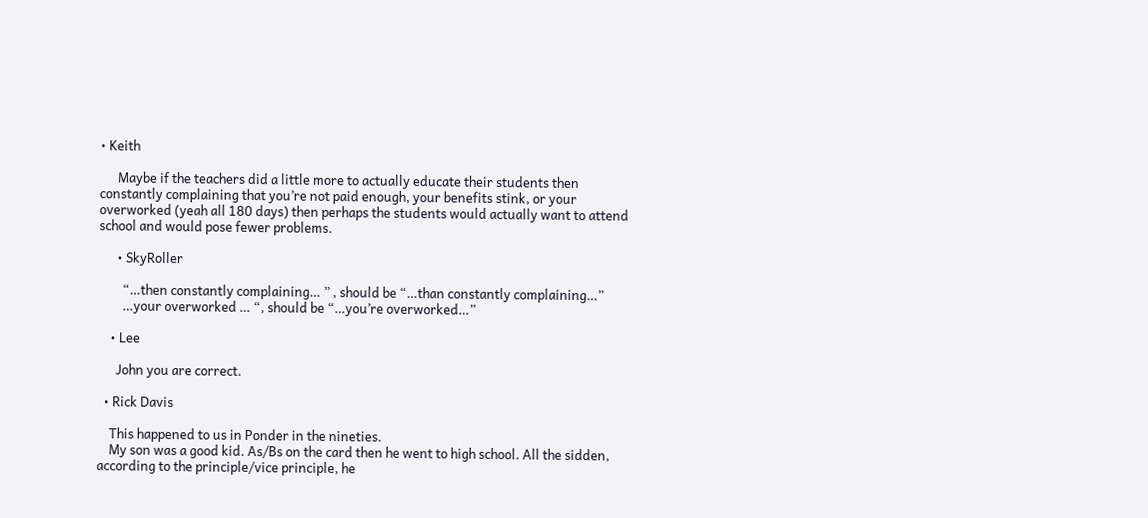• Keith

      Maybe if the teachers did a little more to actually educate their students then constantly complaining that you’re not paid enough, your benefits stink, or your overworked (yeah all 180 days) then perhaps the students would actually want to attend school and would pose fewer problems.

      • SkyRoller

        “…then constantly complaining… ” , should be “…than constantly complaining…”
        …your overworked … “, should be “…you’re overworked…”

    • Lee

      John you are correct.

  • Rick Davis

    This happened to us in Ponder in the nineties.
    My son was a good kid. As/Bs on the card then he went to high school. All the sidden, according to the principle/vice principle, he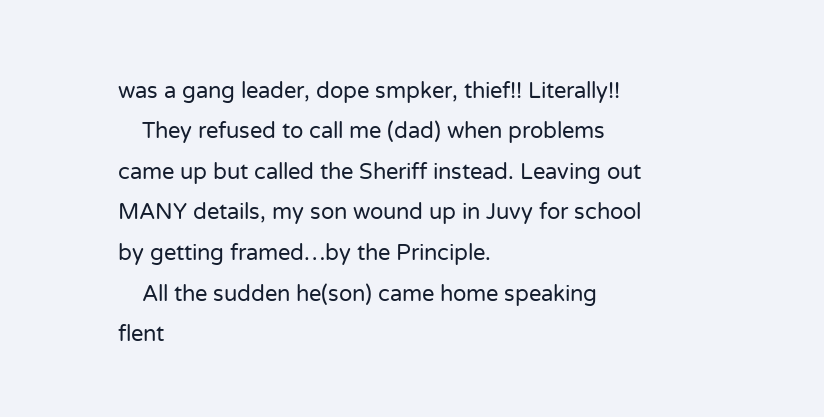was a gang leader, dope smpker, thief!! Literally!!
    They refused to call me (dad) when problems came up but called the Sheriff instead. Leaving out MANY details, my son wound up in Juvy for school by getting framed…by the Principle.
    All the sudden he(son) came home speaking flent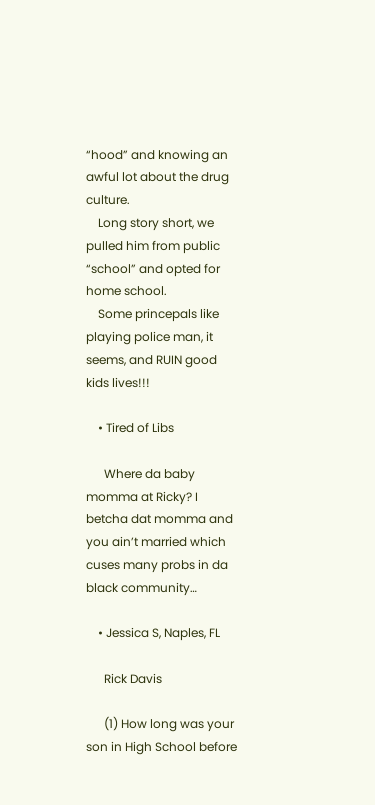“hood” and knowing an awful lot about the drug culture.
    Long story short, we pulled him from public “school” and opted for home school.
    Some princepals like playing police man, it seems, and RUIN good kids lives!!!

    • Tired of Libs

      Where da baby momma at Ricky? I betcha dat momma and you ain’t married which cuses many probs in da black community…

    • Jessica S, Naples, FL

      Rick Davis

      (1) How long was your son in High School before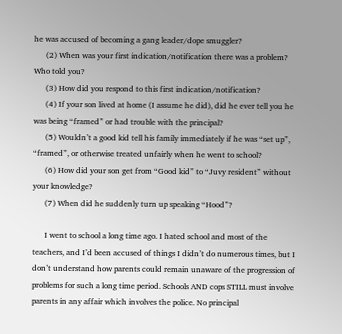he was accused of becoming a gang leader/dope smuggler?
      (2) When was your first indication/notification there was a problem? Who told you?
      (3) How did you respond to this first indication/notification?
      (4) If your son lived at home (I assume he did), did he ever tell you he was being “framed” or had trouble with the principal?
      (5) Wouldn’t a good kid tell his family immediately if he was “set up”, “framed”, or otherwise treated unfairly when he went to school?
      (6) How did your son get from “Good kid” to “Juvy resident” without your knowledge?
      (7) When did he suddenly turn up speaking “Hood”?

      I went to school a long time ago. I hated school and most of the teachers, and I’d been accused of things I didn’t do numerous times, but I don’t understand how parents could remain unaware of the progression of problems for such a long time period. Schools AND cops STILL must involve parents in any affair which involves the police. No principal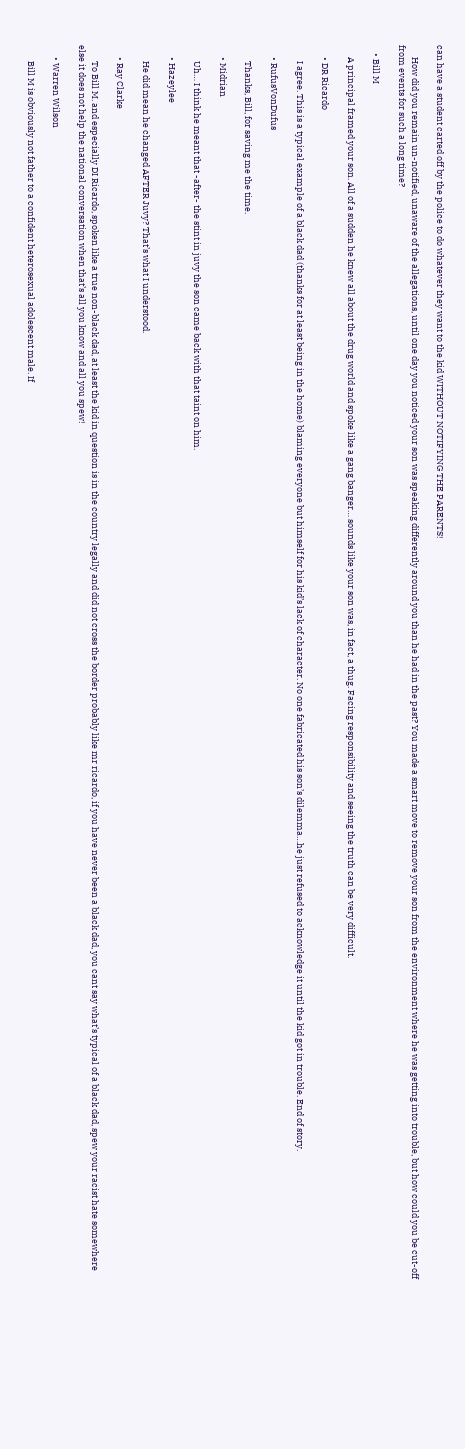can have a student carted off by the police to do whatever they want to the kid WITHOUT NOTIFYING THE PARENTS!

      How did you remain un-notified, unaware of the allegations, until one day you noticed your son was speaking differently around you than he had in the past? You made a smart move to remove your son from the environment where he was getting into trouble, but how could you be cut-off from events for such a long time?

    • Bill M

      A principal framed your son. All of a sudden he knew all about the drug world and spoke like a gang banger… sounds like your son was, in fact, a thug. Facing responsibility and seeing the truth can be very difficult.

      • DR Ricardo

        I agree. This is a typical example of a black dad (thanks for at least being in the home) blaming everyone but himself for his kid’s lack of character. No one fabricated his son’s dilemma…he just refused to acknowledge it until the kid got in trouble. End of story.

      • RufusVonDufus

        Thanks, Bill, for saving me the time.

      • Midrian

        Uh… I think he meant that -after- the stint in juvy the son came back with that taint on him.

      • Hazeylee

        He did mean he changed AFTER Juvy? That’s what I understood.

      • Ray Clarke

        To Bill M. and especially DI Ricardo, spoken like a true non-black dad, at least the kid in question is in the country legally and did not cross the border probably like mr ricardo, if you have never been a black dad, you cant say what’s typical of a black dad, spew your racist hate somewhere else it does not help the national conversation when that’s all you know and all you spew!

      • Warren Wilson

        Bill M is obviously not father to a confident heterosexual adolescent male. If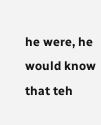he were, he would know that teh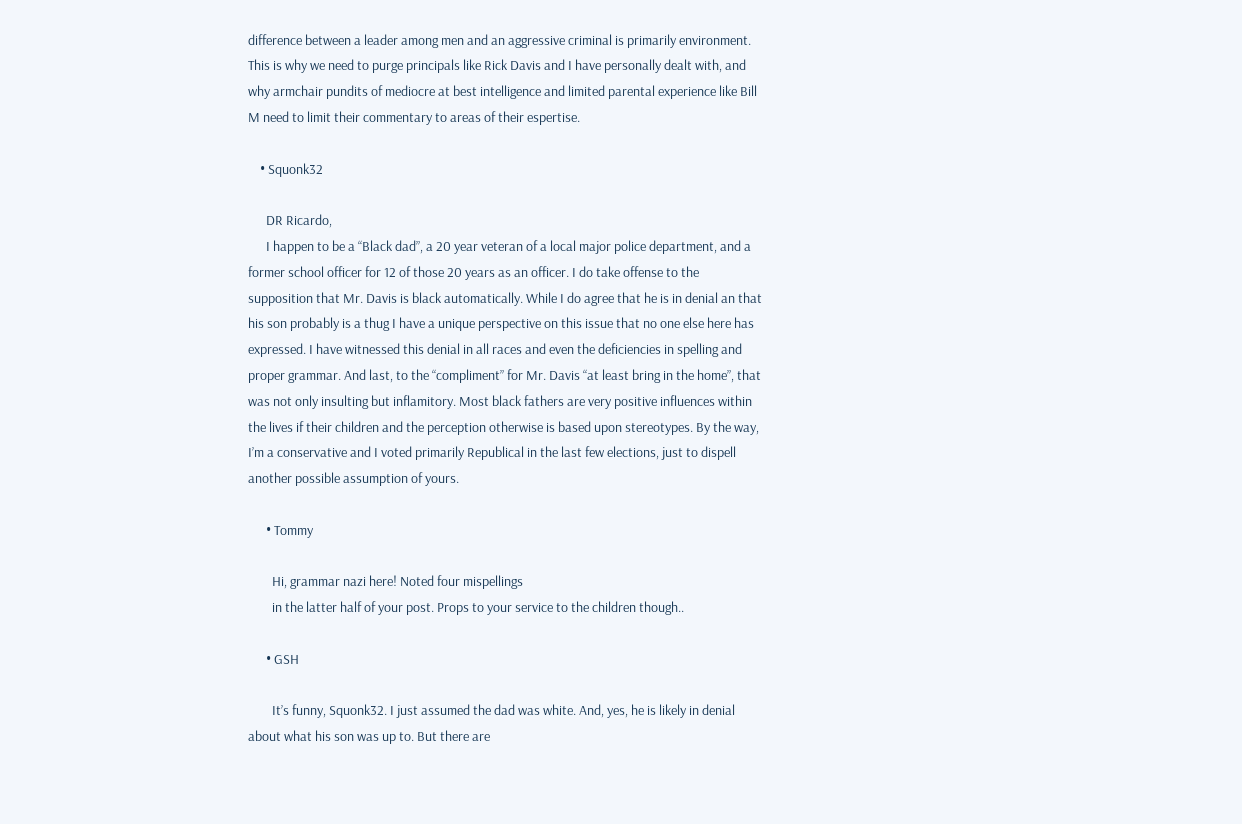difference between a leader among men and an aggressive criminal is primarily environment. This is why we need to purge principals like Rick Davis and I have personally dealt with, and why armchair pundits of mediocre at best intelligence and limited parental experience like Bill M need to limit their commentary to areas of their espertise.

    • Squonk32

      DR Ricardo,
      I happen to be a “Black dad”, a 20 year veteran of a local major police department, and a former school officer for 12 of those 20 years as an officer. I do take offense to the supposition that Mr. Davis is black automatically. While I do agree that he is in denial an that his son probably is a thug I have a unique perspective on this issue that no one else here has expressed. I have witnessed this denial in all races and even the deficiencies in spelling and proper grammar. And last, to the “compliment” for Mr. Davis “at least bring in the home”, that was not only insulting but inflamitory. Most black fathers are very positive influences within the lives if their children and the perception otherwise is based upon stereotypes. By the way, I’m a conservative and I voted primarily Republical in the last few elections, just to dispell another possible assumption of yours.

      • Tommy

        Hi, grammar nazi here! Noted four mispellings
        in the latter half of your post. Props to your service to the children though..

      • GSH

        It’s funny, Squonk32. I just assumed the dad was white. And, yes, he is likely in denial about what his son was up to. But there are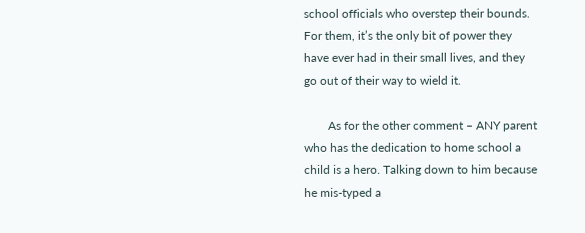school officials who overstep their bounds. For them, it’s the only bit of power they have ever had in their small lives, and they go out of their way to wield it.

        As for the other comment – ANY parent who has the dedication to home school a child is a hero. Talking down to him because he mis-typed a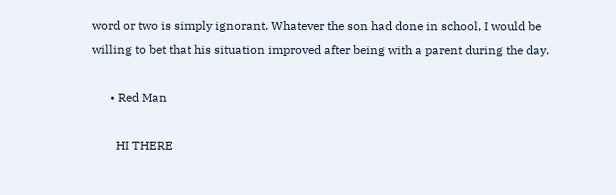word or two is simply ignorant. Whatever the son had done in school, I would be willing to bet that his situation improved after being with a parent during the day.

      • Red Man

        HI THERE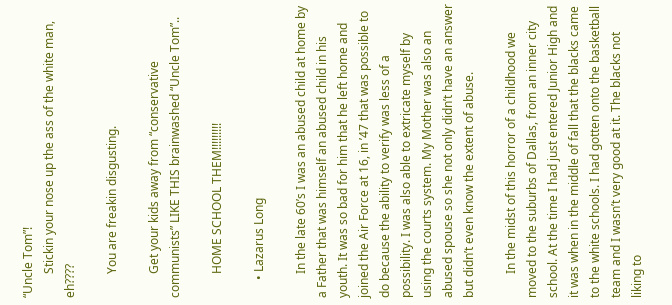“Uncle Tom”!
        Stickin your nose up the ass of the white man, eh????

        You are freakin disgusting.

        Get your kids away from “conservative communists” LIKE THIS brainwashed “Uncle Tom”..

        HOME SCHOOL THEM!!!!!!!!!

      • Lazarus Long

        In the late 60’s I was an abused child at home by a Father that was himself an abused child in his youth. It was so bad for him that he left home and joined the Air Force at 16, in ’47 that was possible to do because the ability to verify was less of a possibility. I was also able to extricate myself by using the courts system. My Mother was also an abused spouse so she not only didn’t have an answer but didn’t even know the extent of abuse.

        In the midst of this horror of a childhood we moved to the suburbs of Dallas, from an inner city school. At the time I had just entered Junior High and it was when in the middle of fall that the blacks came to the white schools. I had gotten onto the basketball team and I wasn’t very good at it. The blacks not liking to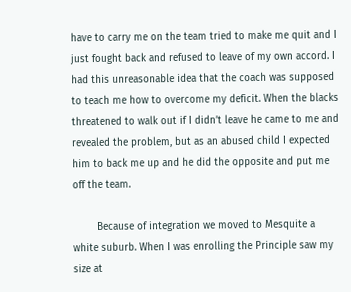have to carry me on the team tried to make me quit and I just fought back and refused to leave of my own accord. I had this unreasonable idea that the coach was supposed to teach me how to overcome my deficit. When the blacks threatened to walk out if I didn’t leave he came to me and revealed the problem, but as an abused child I expected him to back me up and he did the opposite and put me off the team.

        Because of integration we moved to Mesquite a white suburb. When I was enrolling the Principle saw my size at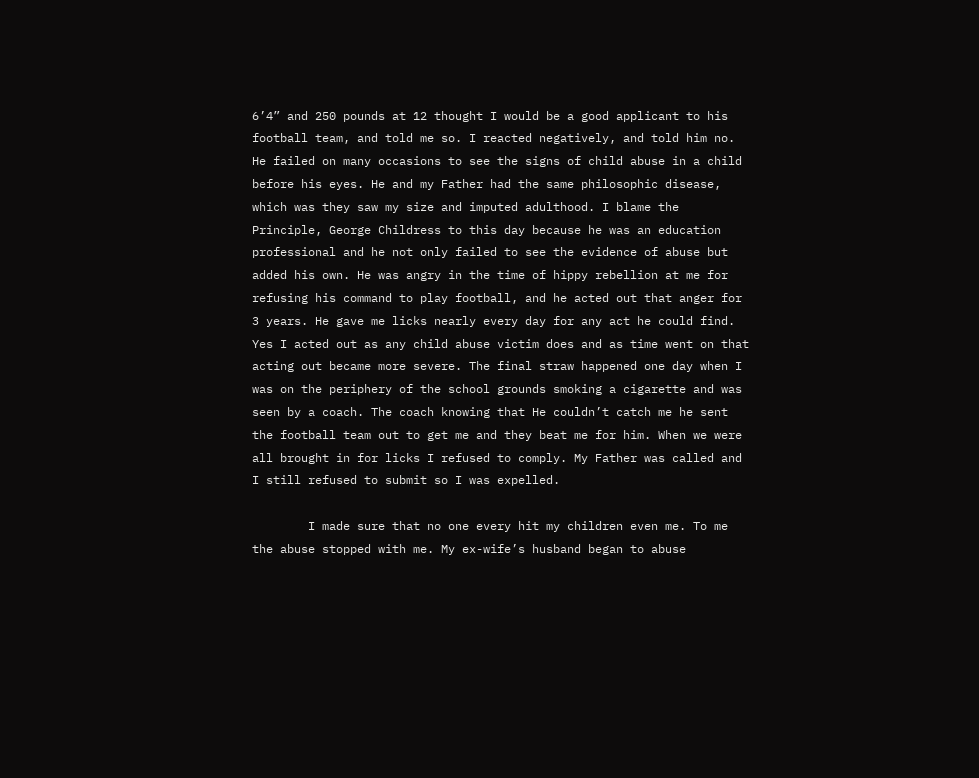6’4” and 250 pounds at 12 thought I would be a good applicant to his football team, and told me so. I reacted negatively, and told him no. He failed on many occasions to see the signs of child abuse in a child before his eyes. He and my Father had the same philosophic disease, which was they saw my size and imputed adulthood. I blame the Principle, George Childress to this day because he was an education professional and he not only failed to see the evidence of abuse but added his own. He was angry in the time of hippy rebellion at me for refusing his command to play football, and he acted out that anger for 3 years. He gave me licks nearly every day for any act he could find. Yes I acted out as any child abuse victim does and as time went on that acting out became more severe. The final straw happened one day when I was on the periphery of the school grounds smoking a cigarette and was seen by a coach. The coach knowing that He couldn’t catch me he sent the football team out to get me and they beat me for him. When we were all brought in for licks I refused to comply. My Father was called and I still refused to submit so I was expelled.

        I made sure that no one every hit my children even me. To me the abuse stopped with me. My ex-wife’s husband began to abuse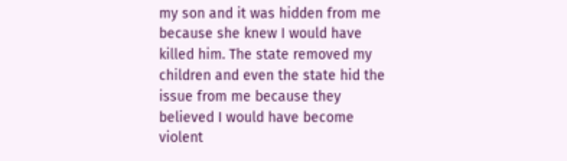my son and it was hidden from me because she knew I would have killed him. The state removed my children and even the state hid the issue from me because they believed I would have become violent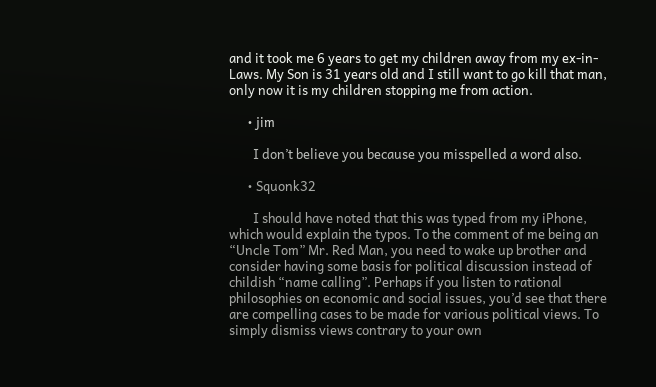and it took me 6 years to get my children away from my ex-in-Laws. My Son is 31 years old and I still want to go kill that man, only now it is my children stopping me from action.

      • jim

        I don’t believe you because you misspelled a word also.

      • Squonk32

        I should have noted that this was typed from my iPhone, which would explain the typos. To the comment of me being an “Uncle Tom” Mr. Red Man, you need to wake up brother and consider having some basis for political discussion instead of childish “name calling”. Perhaps if you listen to rational philosophies on economic and social issues, you’d see that there are compelling cases to be made for various political views. To simply dismiss views contrary to your own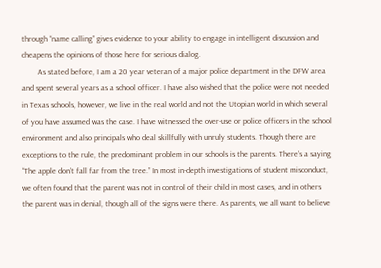through “name calling” gives evidence to your ability to engage in intelligent discussion and cheapens the opinions of those here for serious dialog.
        As stated before, I am a 20 year veteran of a major police department in the DFW area and spent several years as a school officer. I have also wished that the police were not needed in Texas schools, however, we live in the real world and not the Utopian world in which several of you have assumed was the case. I have witnessed the over-use or police officers in the school environment and also principals who deal skillfully with unruly students. Though there are exceptions to the rule, the predominant problem in our schools is the parents. There’s a saying “The apple don’t fall far from the tree.” In most in-depth investigations of student misconduct, we often found that the parent was not in control of their child in most cases, and in others the parent was in denial, though all of the signs were there. As parents, we all want to believe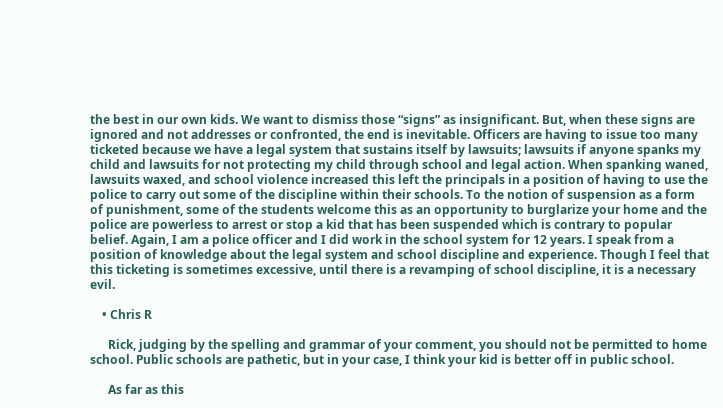the best in our own kids. We want to dismiss those “signs” as insignificant. But, when these signs are ignored and not addresses or confronted, the end is inevitable. Officers are having to issue too many ticketed because we have a legal system that sustains itself by lawsuits; lawsuits if anyone spanks my child and lawsuits for not protecting my child through school and legal action. When spanking waned, lawsuits waxed, and school violence increased this left the principals in a position of having to use the police to carry out some of the discipline within their schools. To the notion of suspension as a form of punishment, some of the students welcome this as an opportunity to burglarize your home and the police are powerless to arrest or stop a kid that has been suspended which is contrary to popular belief. Again, I am a police officer and I did work in the school system for 12 years. I speak from a position of knowledge about the legal system and school discipline and experience. Though I feel that this ticketing is sometimes excessive, until there is a revamping of school discipline, it is a necessary evil.

    • Chris R

      Rick, judging by the spelling and grammar of your comment, you should not be permitted to home school. Public schools are pathetic, but in your case, I think your kid is better off in public school.

      As far as this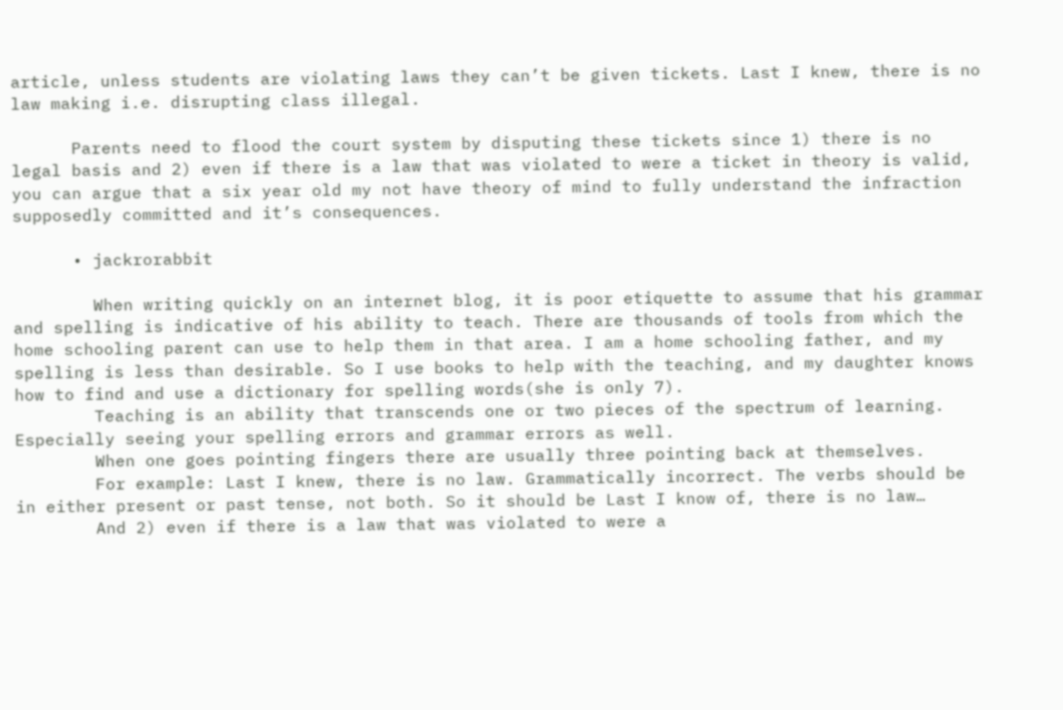article, unless students are violating laws they can’t be given tickets. Last I knew, there is no law making i.e. disrupting class illegal.

      Parents need to flood the court system by disputing these tickets since 1) there is no legal basis and 2) even if there is a law that was violated to were a ticket in theory is valid, you can argue that a six year old my not have theory of mind to fully understand the infraction supposedly committed and it’s consequences.

      • jackrorabbit

        When writing quickly on an internet blog, it is poor etiquette to assume that his grammar and spelling is indicative of his ability to teach. There are thousands of tools from which the home schooling parent can use to help them in that area. I am a home schooling father, and my spelling is less than desirable. So I use books to help with the teaching, and my daughter knows how to find and use a dictionary for spelling words(she is only 7).
        Teaching is an ability that transcends one or two pieces of the spectrum of learning. Especially seeing your spelling errors and grammar errors as well.
        When one goes pointing fingers there are usually three pointing back at themselves.
        For example: Last I knew, there is no law. Grammatically incorrect. The verbs should be in either present or past tense, not both. So it should be Last I know of, there is no law…
        And 2) even if there is a law that was violated to were a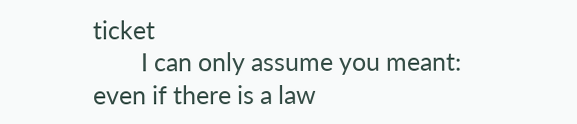ticket
        I can only assume you meant: even if there is a law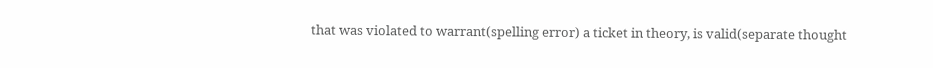that was violated to warrant(spelling error) a ticket in theory, is valid(separate thought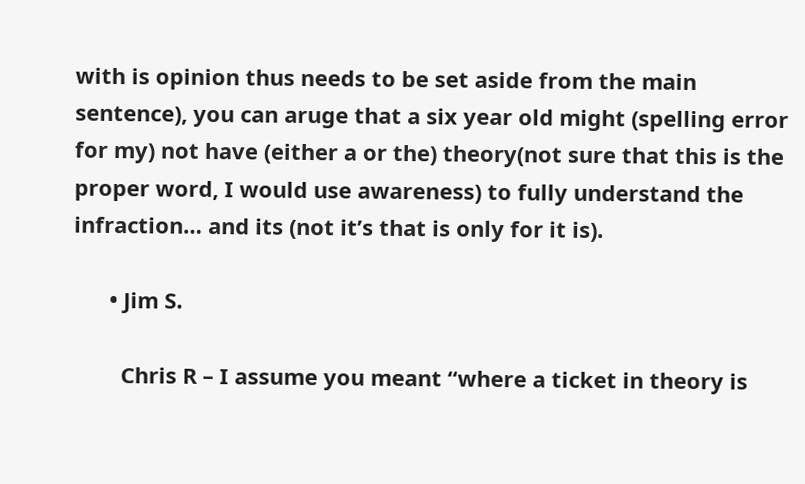with is opinion thus needs to be set aside from the main sentence), you can aruge that a six year old might (spelling error for my) not have (either a or the) theory(not sure that this is the proper word, I would use awareness) to fully understand the infraction… and its (not it’s that is only for it is).

      • Jim S.

        Chris R – I assume you meant “where a ticket in theory is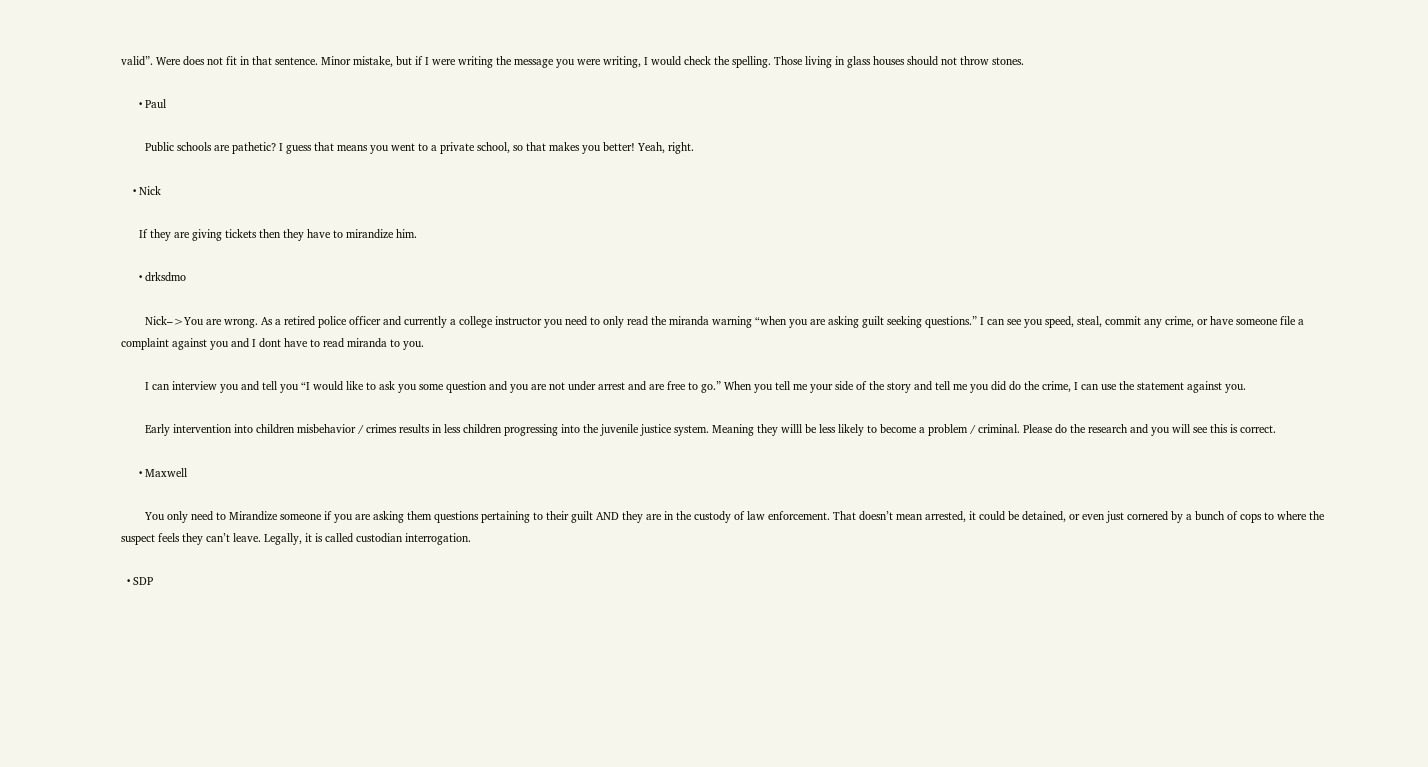valid”. Were does not fit in that sentence. Minor mistake, but if I were writing the message you were writing, I would check the spelling. Those living in glass houses should not throw stones.

      • Paul

        Public schools are pathetic? I guess that means you went to a private school, so that makes you better! Yeah, right.

    • Nick

      If they are giving tickets then they have to mirandize him.

      • drksdmo

        Nick–>You are wrong. As a retired police officer and currently a college instructor you need to only read the miranda warning “when you are asking guilt seeking questions.” I can see you speed, steal, commit any crime, or have someone file a complaint against you and I dont have to read miranda to you.

        I can interview you and tell you “I would like to ask you some question and you are not under arrest and are free to go.” When you tell me your side of the story and tell me you did do the crime, I can use the statement against you.

        Early intervention into children misbehavior / crimes results in less children progressing into the juvenile justice system. Meaning they willl be less likely to become a problem / criminal. Please do the research and you will see this is correct.

      • Maxwell

        You only need to Mirandize someone if you are asking them questions pertaining to their guilt AND they are in the custody of law enforcement. That doesn’t mean arrested, it could be detained, or even just cornered by a bunch of cops to where the suspect feels they can’t leave. Legally, it is called custodian interrogation.

  • SDP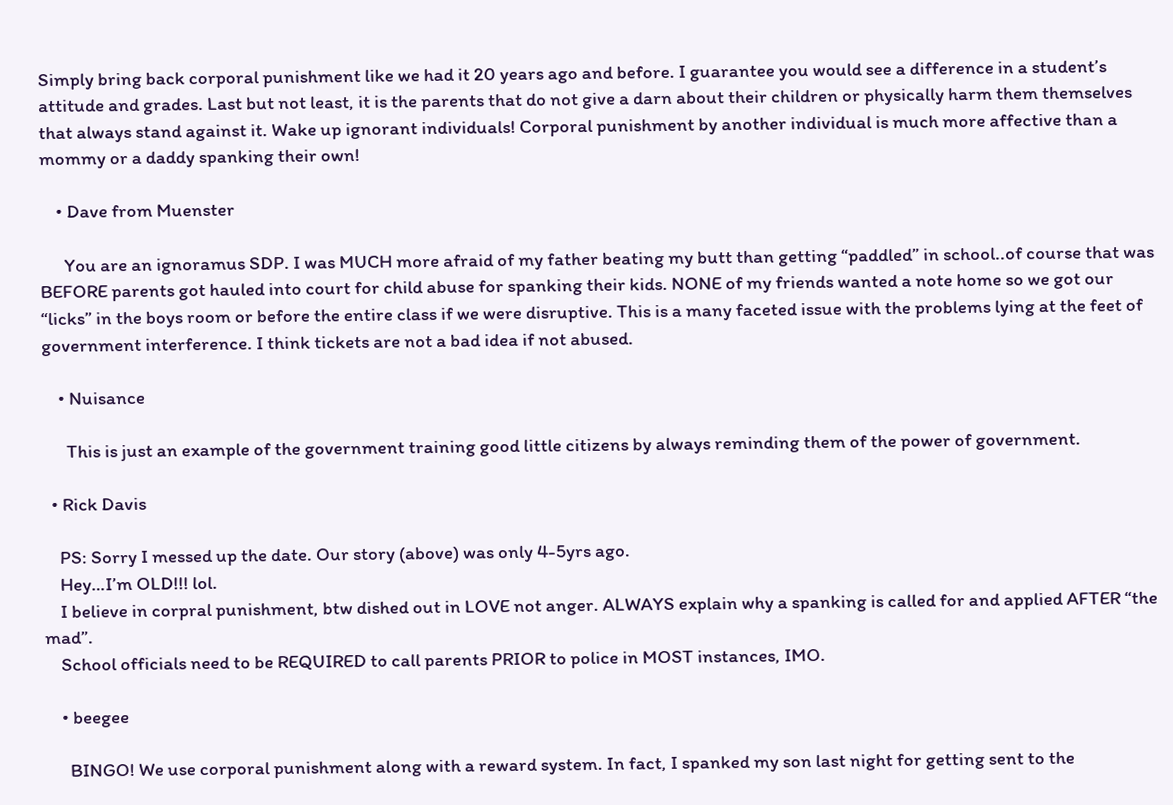Simply bring back corporal punishment like we had it 20 years ago and before. I guarantee you would see a difference in a student’s attitude and grades. Last but not least, it is the parents that do not give a darn about their children or physically harm them themselves that always stand against it. Wake up ignorant individuals! Corporal punishment by another individual is much more affective than a mommy or a daddy spanking their own!

    • Dave from Muenster

      You are an ignoramus SDP. I was MUCH more afraid of my father beating my butt than getting “paddled” in school..of course that was BEFORE parents got hauled into court for child abuse for spanking their kids. NONE of my friends wanted a note home so we got our “licks” in the boys room or before the entire class if we were disruptive. This is a many faceted issue with the problems lying at the feet of government interference. I think tickets are not a bad idea if not abused.

    • Nuisance

      This is just an example of the government training good little citizens by always reminding them of the power of government.

  • Rick Davis

    PS: Sorry I messed up the date. Our story (above) was only 4-5yrs ago.
    Hey…I’m OLD!!! lol.
    I believe in corpral punishment, btw dished out in LOVE not anger. ALWAYS explain why a spanking is called for and applied AFTER “the mad”.
    School officials need to be REQUIRED to call parents PRIOR to police in MOST instances, IMO.

    • beegee

      BINGO! We use corporal punishment along with a reward system. In fact, I spanked my son last night for getting sent to the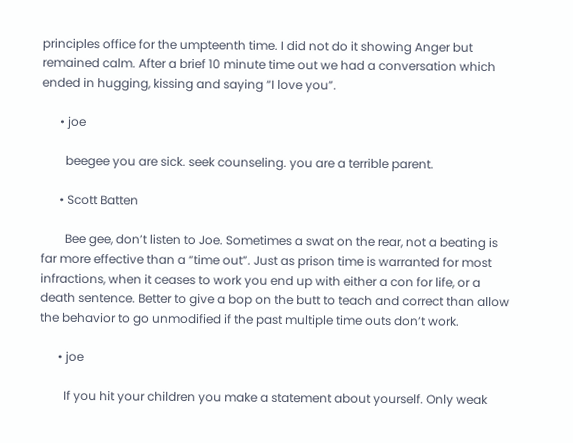principles office for the umpteenth time. I did not do it showing Anger but remained calm. After a brief 10 minute time out we had a conversation which ended in hugging, kissing and saying “I love you”.

      • joe

        beegee you are sick. seek counseling. you are a terrible parent.

      • Scott Batten

        Bee gee, don’t listen to Joe. Sometimes a swat on the rear, not a beating is far more effective than a “time out”. Just as prison time is warranted for most infractions, when it ceases to work you end up with either a con for life, or a death sentence. Better to give a bop on the butt to teach and correct than allow the behavior to go unmodified if the past multiple time outs don’t work.

      • joe

        If you hit your children you make a statement about yourself. Only weak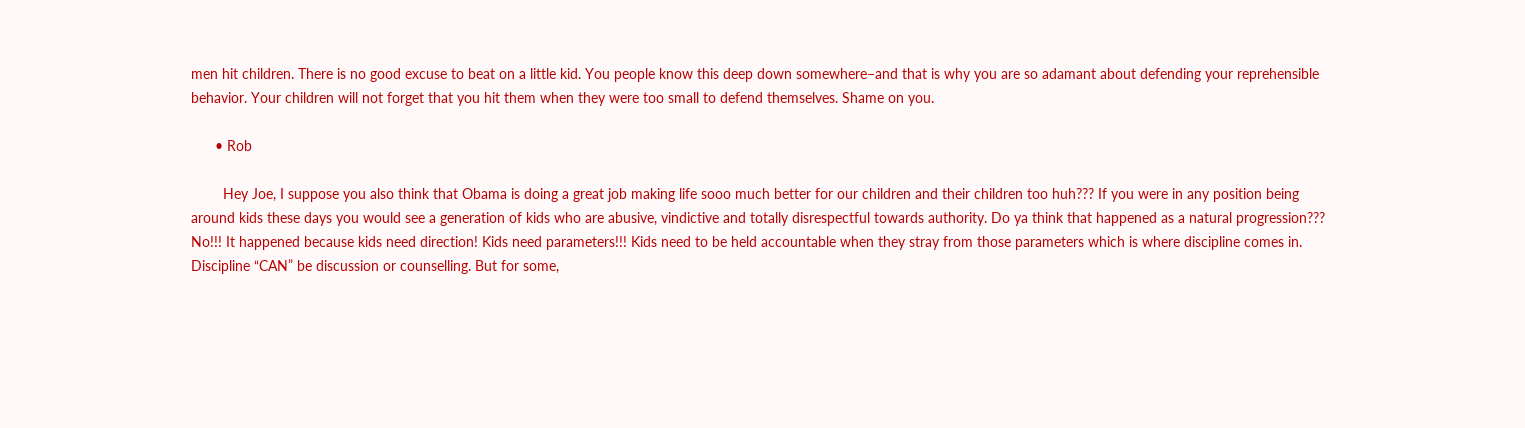men hit children. There is no good excuse to beat on a little kid. You people know this deep down somewhere–and that is why you are so adamant about defending your reprehensible behavior. Your children will not forget that you hit them when they were too small to defend themselves. Shame on you.

      • Rob

        Hey Joe, I suppose you also think that Obama is doing a great job making life sooo much better for our children and their children too huh??? If you were in any position being around kids these days you would see a generation of kids who are abusive, vindictive and totally disrespectful towards authority. Do ya think that happened as a natural progression??? No!!! It happened because kids need direction! Kids need parameters!!! Kids need to be held accountable when they stray from those parameters which is where discipline comes in. Discipline “CAN” be discussion or counselling. But for some,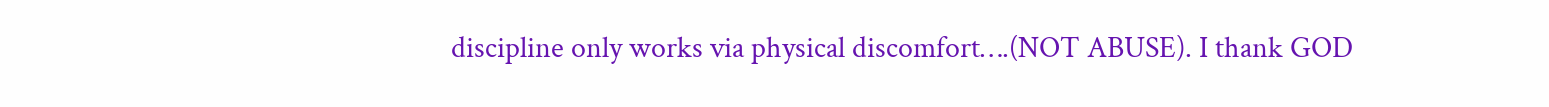discipline only works via physical discomfort….(NOT ABUSE). I thank GOD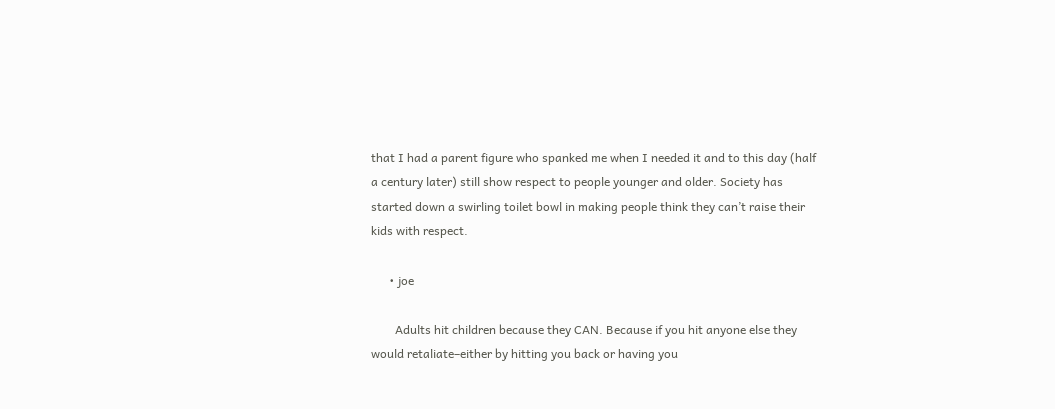that I had a parent figure who spanked me when I needed it and to this day (half a century later) still show respect to people younger and older. Society has started down a swirling toilet bowl in making people think they can’t raise their kids with respect.

      • joe

        Adults hit children because they CAN. Because if you hit anyone else they would retaliate–either by hitting you back or having you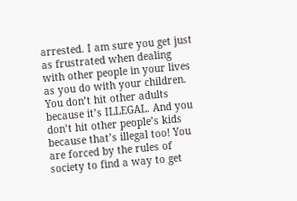arrested. I am sure you get just as frustrated when dealing with other people in your lives as you do with your children. You don’t hit other adults because it’s ILLEGAL. And you don’t hit other people’s kids because that’s illegal too! You are forced by the rules of society to find a way to get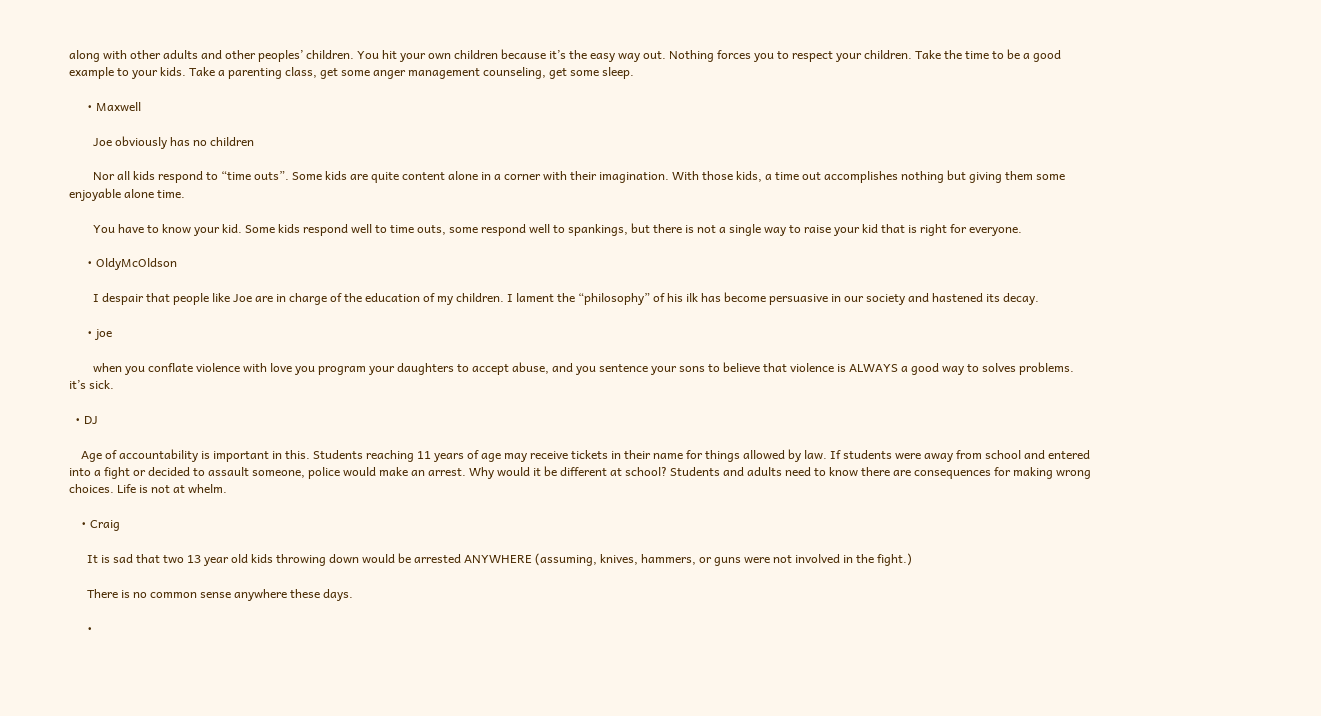along with other adults and other peoples’ children. You hit your own children because it’s the easy way out. Nothing forces you to respect your children. Take the time to be a good example to your kids. Take a parenting class, get some anger management counseling, get some sleep.

      • Maxwell

        Joe obviously has no children

        Nor all kids respond to “time outs”. Some kids are quite content alone in a corner with their imagination. With those kids, a time out accomplishes nothing but giving them some enjoyable alone time.

        You have to know your kid. Some kids respond well to time outs, some respond well to spankings, but there is not a single way to raise your kid that is right for everyone.

      • OldyMcOldson

        I despair that people like Joe are in charge of the education of my children. I lament the “philosophy” of his ilk has become persuasive in our society and hastened its decay.

      • joe

        when you conflate violence with love you program your daughters to accept abuse, and you sentence your sons to believe that violence is ALWAYS a good way to solves problems. it’s sick.

  • DJ

    Age of accountability is important in this. Students reaching 11 years of age may receive tickets in their name for things allowed by law. If students were away from school and entered into a fight or decided to assault someone, police would make an arrest. Why would it be different at school? Students and adults need to know there are consequences for making wrong choices. Life is not at whelm.

    • Craig

      It is sad that two 13 year old kids throwing down would be arrested ANYWHERE (assuming, knives, hammers, or guns were not involved in the fight.)

      There is no common sense anywhere these days.

      •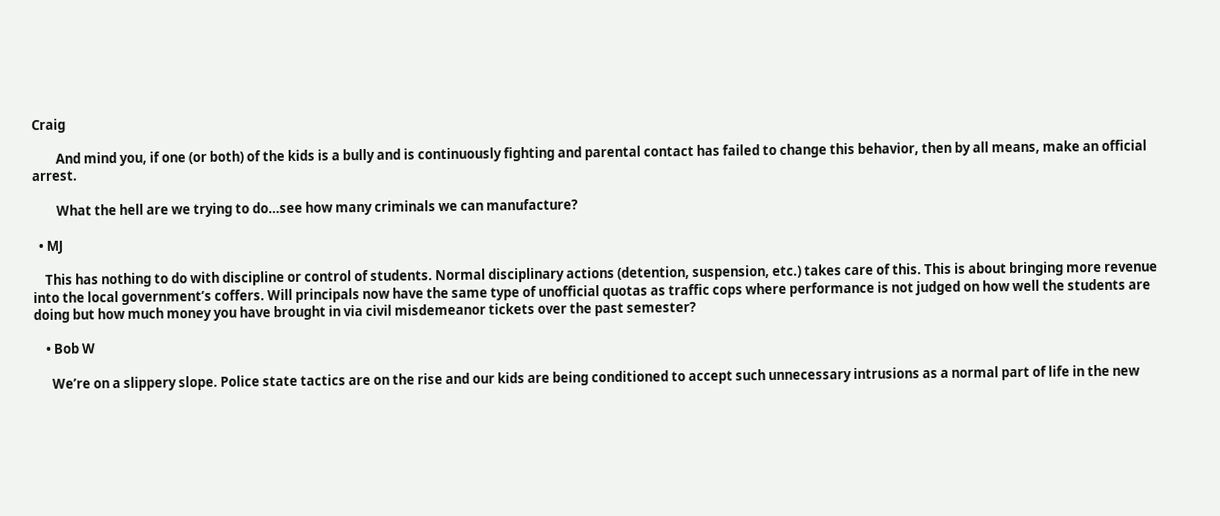Craig

        And mind you, if one (or both) of the kids is a bully and is continuously fighting and parental contact has failed to change this behavior, then by all means, make an official arrest.

        What the hell are we trying to do…see how many criminals we can manufacture?

  • MJ

    This has nothing to do with discipline or control of students. Normal disciplinary actions (detention, suspension, etc.) takes care of this. This is about bringing more revenue into the local government’s coffers. Will principals now have the same type of unofficial quotas as traffic cops where performance is not judged on how well the students are doing but how much money you have brought in via civil misdemeanor tickets over the past semester?

    • Bob W

      We’re on a slippery slope. Police state tactics are on the rise and our kids are being conditioned to accept such unnecessary intrusions as a normal part of life in the new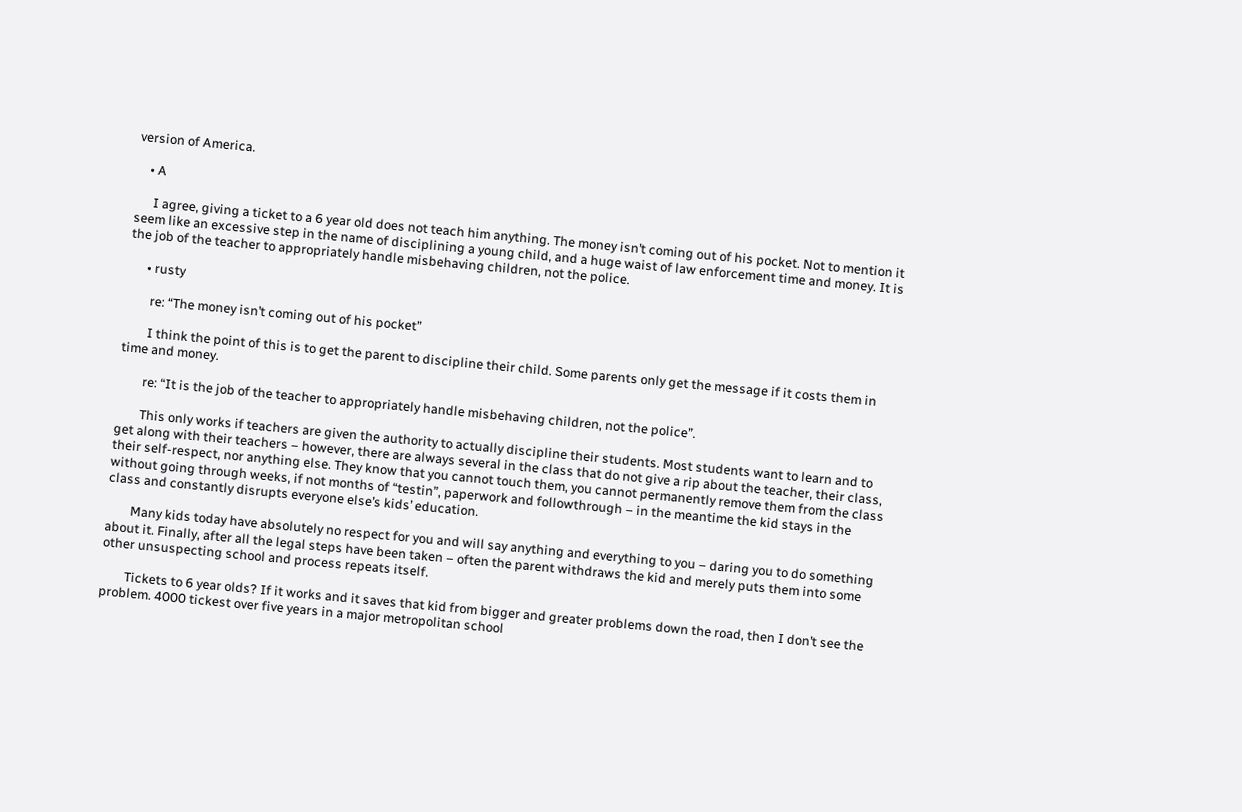version of America.

    • A

      I agree, giving a ticket to a 6 year old does not teach him anything. The money isn’t coming out of his pocket. Not to mention it seem like an excessive step in the name of disciplining a young child, and a huge waist of law enforcement time and money. It is the job of the teacher to appropriately handle misbehaving children, not the police.

      • rusty

        re: “The money isn’t coming out of his pocket”

        I think the point of this is to get the parent to discipline their child. Some parents only get the message if it costs them in time and money.

        re: “It is the job of the teacher to appropriately handle misbehaving children, not the police”.

        This only works if teachers are given the authority to actually discipline their students. Most students want to learn and to get along with their teachers – however, there are always several in the class that do not give a rip about the teacher, their class, their self-respect, nor anything else. They know that you cannot touch them, you cannot permanently remove them from the class without going through weeks, if not months of “testin”, paperwork and followthrough – in the meantime the kid stays in the class and constantly disrupts everyone else’s kids’ education.

        Many kids today have absolutely no respect for you and will say anything and everything to you – daring you to do something about it. Finally, after all the legal steps have been taken – often the parent withdraws the kid and merely puts them into some other unsuspecting school and process repeats itself.

        Tickets to 6 year olds? If it works and it saves that kid from bigger and greater problems down the road, then I don’t see the problem. 4000 tickest over five years in a major metropolitan school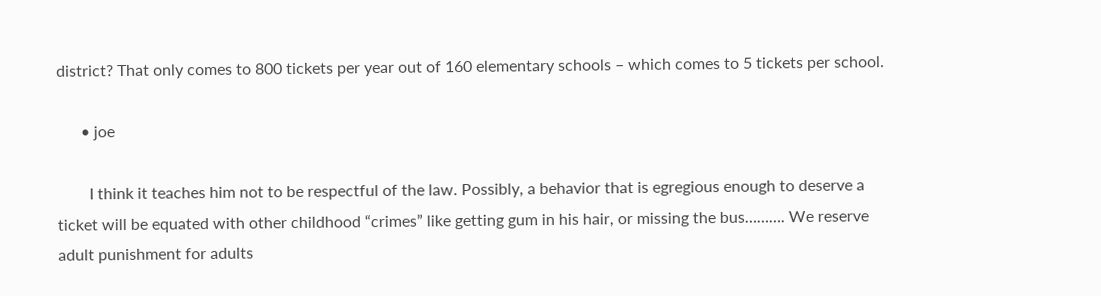district? That only comes to 800 tickets per year out of 160 elementary schools – which comes to 5 tickets per school.

      • joe

        I think it teaches him not to be respectful of the law. Possibly, a behavior that is egregious enough to deserve a ticket will be equated with other childhood “crimes” like getting gum in his hair, or missing the bus………. We reserve adult punishment for adults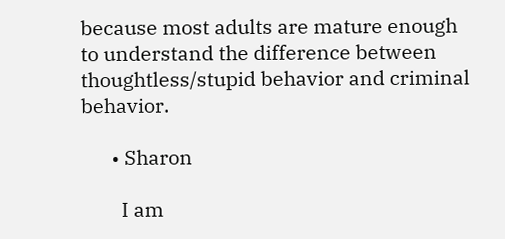because most adults are mature enough to understand the difference between thoughtless/stupid behavior and criminal behavior.

      • Sharon

        I am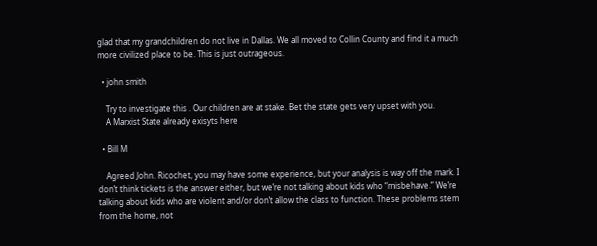glad that my grandchildren do not live in Dallas. We all moved to Collin County and find it a much more civilized place to be. This is just outrageous.

  • john smith

    Try to investigate this . Our children are at stake. Bet the state gets very upset with you.
    A Marxist State already exisyts here

  • Bill M

    Agreed John. Ricochet, you may have some experience, but your analysis is way off the mark. I don’t think tickets is the answer either, but we’re not talking about kids who “misbehave.” We’re talking about kids who are violent and/or don’t allow the class to function. These problems stem from the home, not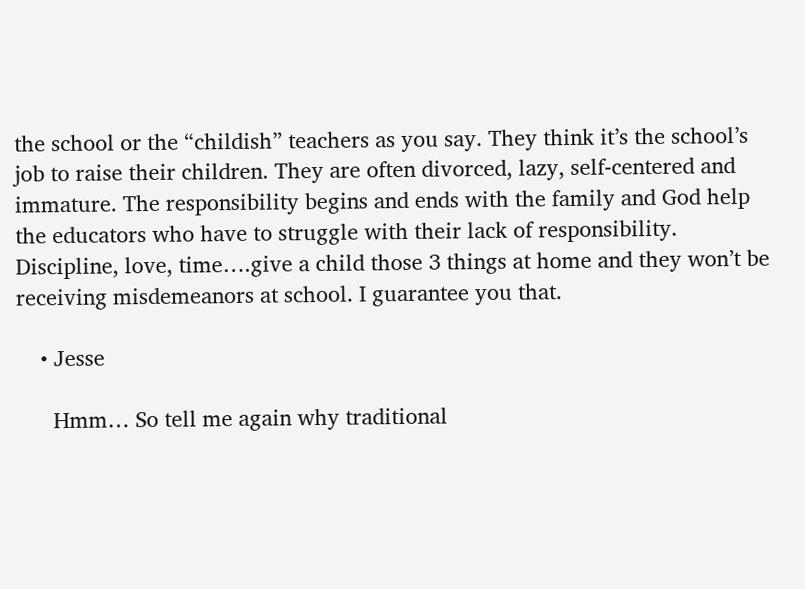the school or the “childish” teachers as you say. They think it’s the school’s job to raise their children. They are often divorced, lazy, self-centered and immature. The responsibility begins and ends with the family and God help the educators who have to struggle with their lack of responsibility. Discipline, love, time….give a child those 3 things at home and they won’t be receiving misdemeanors at school. I guarantee you that.

    • Jesse

      Hmm… So tell me again why traditional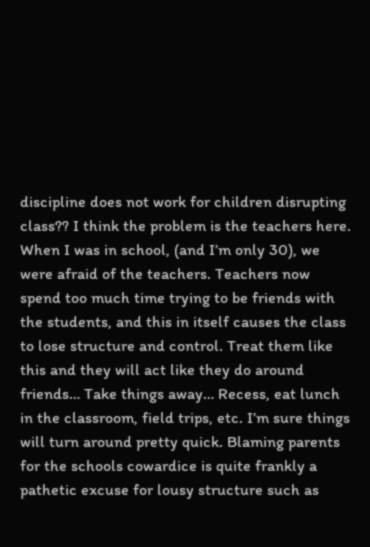discipline does not work for children disrupting class?? I think the problem is the teachers here. When I was in school, (and I’m only 30), we were afraid of the teachers. Teachers now spend too much time trying to be friends with the students, and this in itself causes the class to lose structure and control. Treat them like this and they will act like they do around friends… Take things away… Recess, eat lunch in the classroom, field trips, etc. I’m sure things will turn around pretty quick. Blaming parents for the schools cowardice is quite frankly a pathetic excuse for lousy structure such as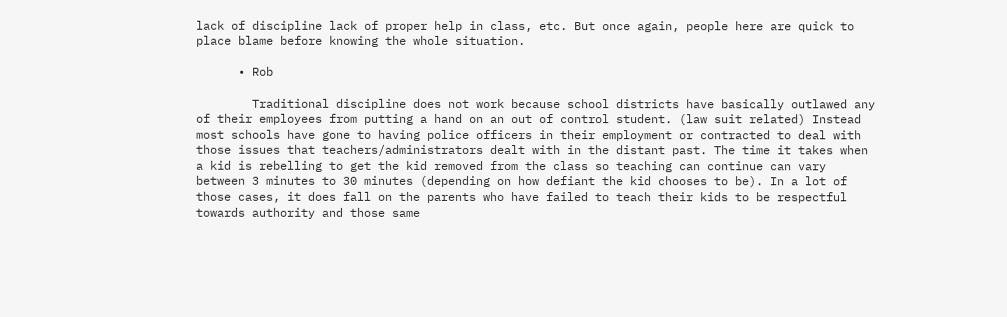lack of discipline lack of proper help in class, etc. But once again, people here are quick to place blame before knowing the whole situation.

      • Rob

        Traditional discipline does not work because school districts have basically outlawed any of their employees from putting a hand on an out of control student. (law suit related) Instead most schools have gone to having police officers in their employment or contracted to deal with those issues that teachers/administrators dealt with in the distant past. The time it takes when a kid is rebelling to get the kid removed from the class so teaching can continue can vary between 3 minutes to 30 minutes (depending on how defiant the kid chooses to be). In a lot of those cases, it does fall on the parents who have failed to teach their kids to be respectful towards authority and those same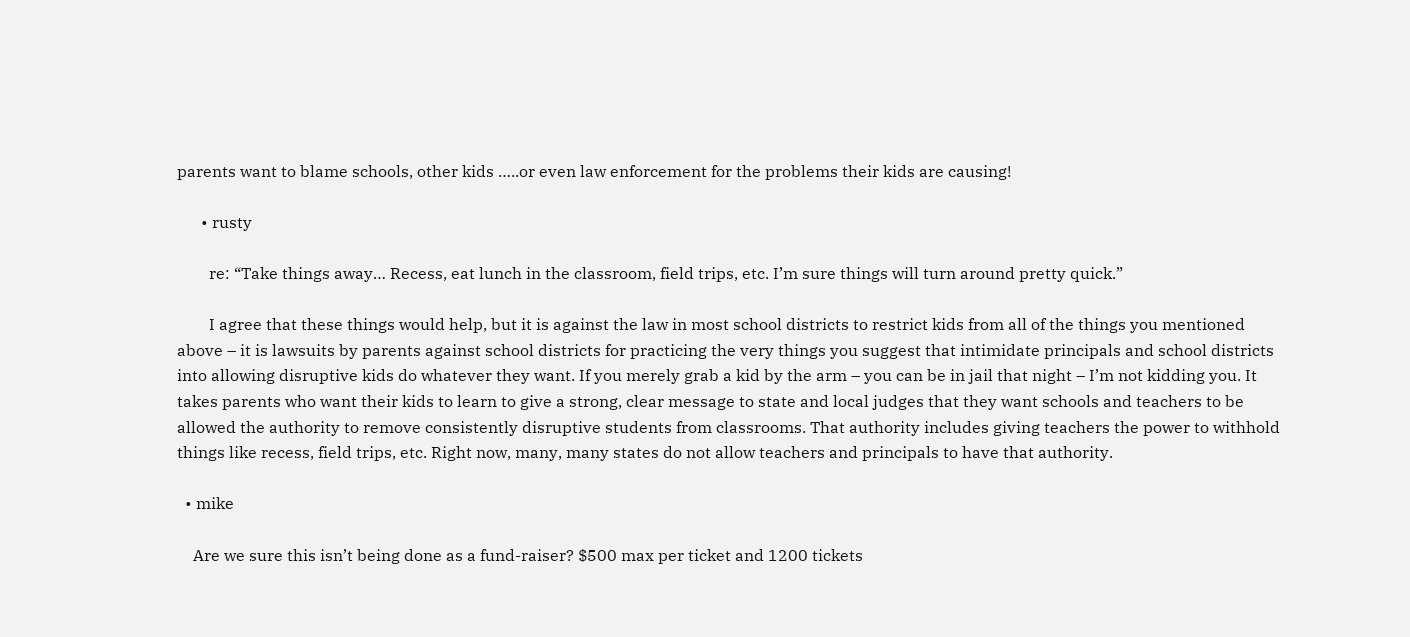parents want to blame schools, other kids …..or even law enforcement for the problems their kids are causing!

      • rusty

        re: “Take things away… Recess, eat lunch in the classroom, field trips, etc. I’m sure things will turn around pretty quick.”

        I agree that these things would help, but it is against the law in most school districts to restrict kids from all of the things you mentioned above – it is lawsuits by parents against school districts for practicing the very things you suggest that intimidate principals and school districts into allowing disruptive kids do whatever they want. If you merely grab a kid by the arm – you can be in jail that night – I’m not kidding you. It takes parents who want their kids to learn to give a strong, clear message to state and local judges that they want schools and teachers to be allowed the authority to remove consistently disruptive students from classrooms. That authority includes giving teachers the power to withhold things like recess, field trips, etc. Right now, many, many states do not allow teachers and principals to have that authority.

  • mike

    Are we sure this isn’t being done as a fund-raiser? $500 max per ticket and 1200 tickets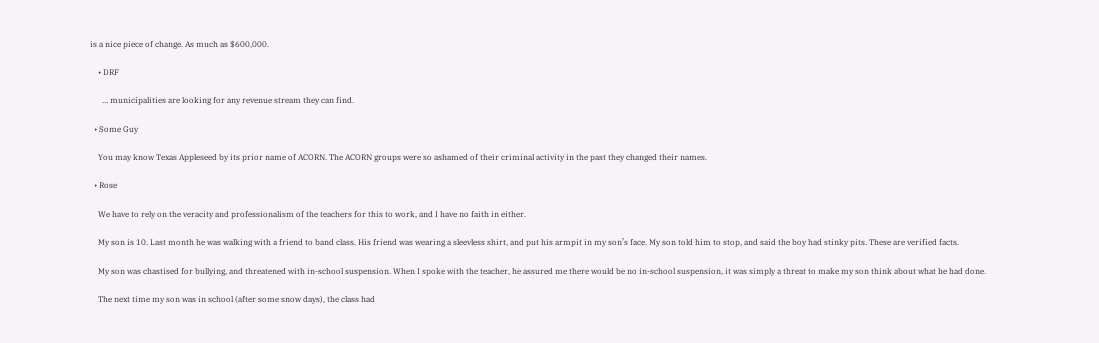is a nice piece of change. As much as $600,000.

    • DRF

      … municipalities are looking for any revenue stream they can find.

  • Some Guy

    You may know Texas Appleseed by its prior name of ACORN. The ACORN groups were so ashamed of their criminal activity in the past they changed their names.

  • Rose

    We have to rely on the veracity and professionalism of the teachers for this to work, and I have no faith in either.

    My son is 10. Last month he was walking with a friend to band class. His friend was wearing a sleevless shirt, and put his armpit in my son’s face. My son told him to stop, and said the boy had stinky pits. These are verified facts.

    My son was chastised for bullying, and threatened with in-school suspension. When I spoke with the teacher, he assured me there would be no in-school suspension, it was simply a threat to make my son think about what he had done.

    The next time my son was in school (after some snow days), the class had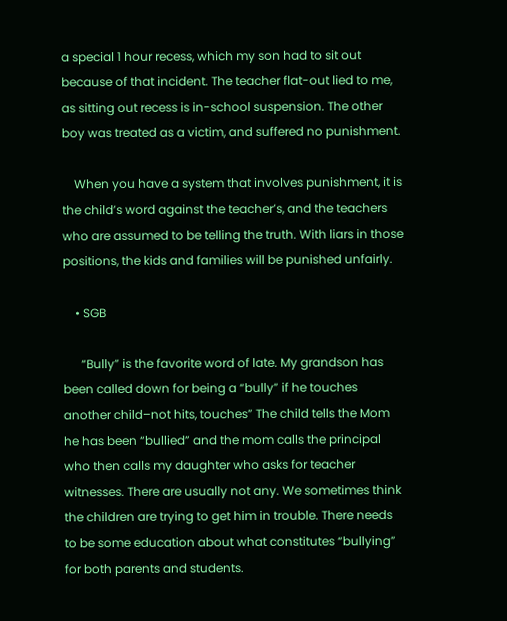a special 1 hour recess, which my son had to sit out because of that incident. The teacher flat-out lied to me, as sitting out recess is in-school suspension. The other boy was treated as a victim, and suffered no punishment.

    When you have a system that involves punishment, it is the child’s word against the teacher’s, and the teachers who are assumed to be telling the truth. With liars in those positions, the kids and families will be punished unfairly.

    • SGB

      “Bully” is the favorite word of late. My grandson has been called down for being a “bully” if he touches another child–not hits, touches” The child tells the Mom he has been “bullied” and the mom calls the principal who then calls my daughter who asks for teacher witnesses. There are usually not any. We sometimes think the children are trying to get him in trouble. There needs to be some education about what constitutes “bullying” for both parents and students.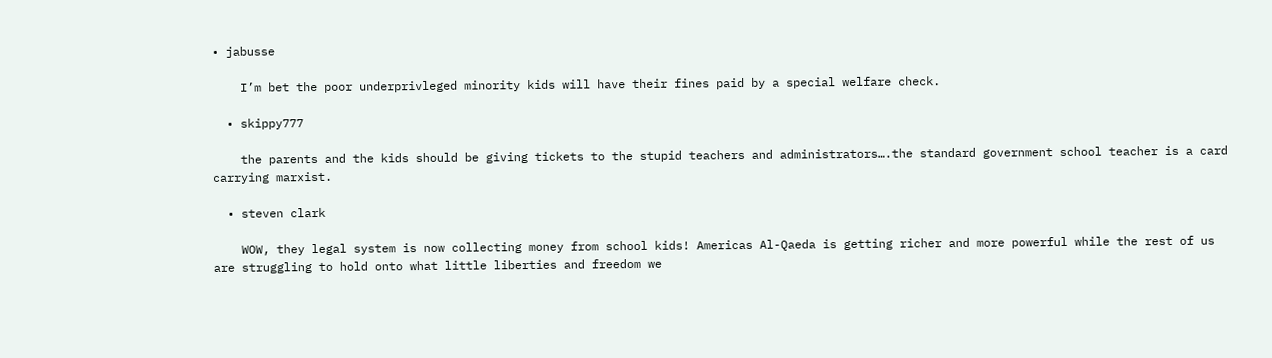• jabusse

    I’m bet the poor underprivleged minority kids will have their fines paid by a special welfare check.

  • skippy777

    the parents and the kids should be giving tickets to the stupid teachers and administrators….the standard government school teacher is a card carrying marxist.

  • steven clark

    WOW, they legal system is now collecting money from school kids! Americas Al-Qaeda is getting richer and more powerful while the rest of us are struggling to hold onto what little liberties and freedom we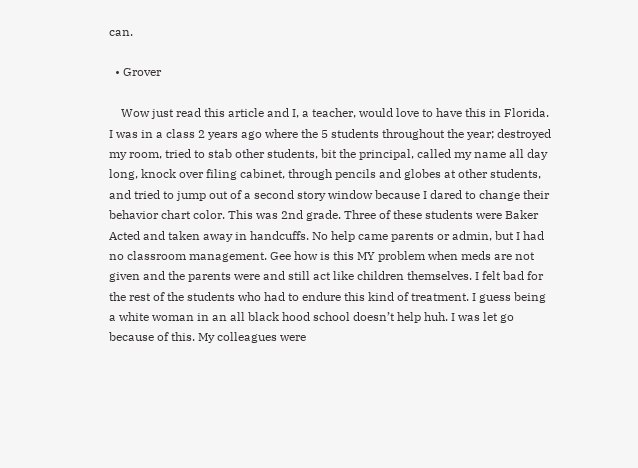can.

  • Grover

    Wow just read this article and I, a teacher, would love to have this in Florida. I was in a class 2 years ago where the 5 students throughout the year; destroyed my room, tried to stab other students, bit the principal, called my name all day long, knock over filing cabinet, through pencils and globes at other students, and tried to jump out of a second story window because I dared to change their behavior chart color. This was 2nd grade. Three of these students were Baker Acted and taken away in handcuffs. No help came parents or admin, but I had no classroom management. Gee how is this MY problem when meds are not given and the parents were and still act like children themselves. I felt bad for the rest of the students who had to endure this kind of treatment. I guess being a white woman in an all black hood school doesn’t help huh. I was let go because of this. My colleagues were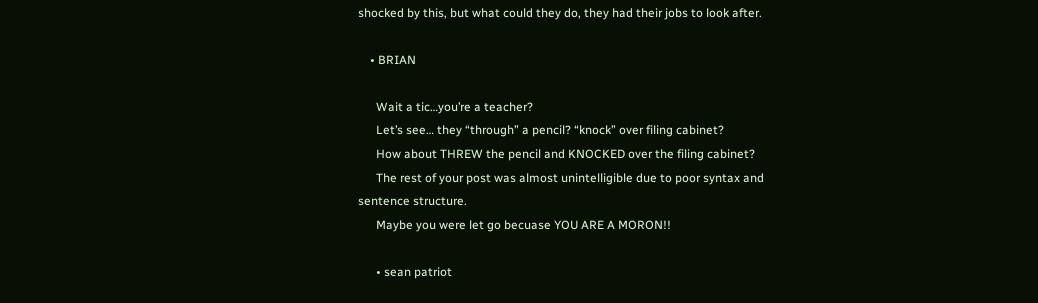shocked by this, but what could they do, they had their jobs to look after.

    • BRIAN

      Wait a tic…you’re a teacher?
      Let’s see… they “through” a pencil? “knock” over filing cabinet?
      How about THREW the pencil and KNOCKED over the filing cabinet?
      The rest of your post was almost unintelligible due to poor syntax and sentence structure.
      Maybe you were let go becuase YOU ARE A MORON!!

      • sean patriot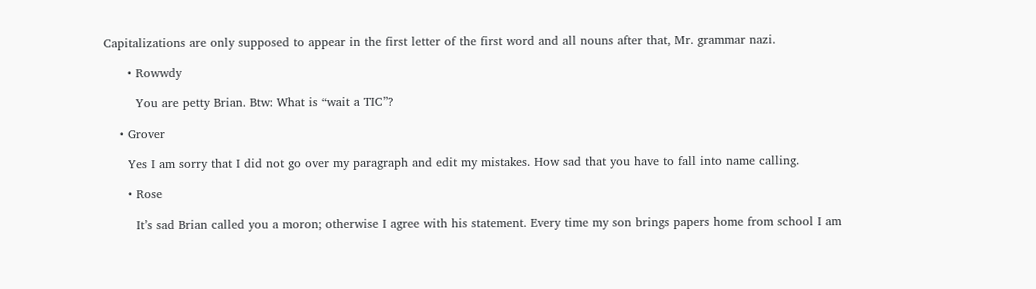Capitalizations are only supposed to appear in the first letter of the first word and all nouns after that, Mr. grammar nazi.

      • Rowwdy

        You are petty Brian. Btw: What is “wait a TIC”?

    • Grover

      Yes I am sorry that I did not go over my paragraph and edit my mistakes. How sad that you have to fall into name calling.

      • Rose

        It’s sad Brian called you a moron; otherwise I agree with his statement. Every time my son brings papers home from school I am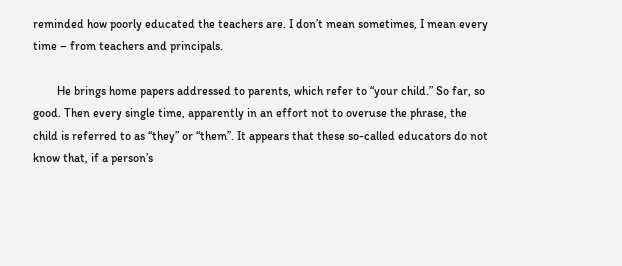reminded how poorly educated the teachers are. I don’t mean sometimes, I mean every time – from teachers and principals.

        He brings home papers addressed to parents, which refer to “your child.” So far, so good. Then every single time, apparently in an effort not to overuse the phrase, the child is referred to as “they” or “them”. It appears that these so-called educators do not know that, if a person’s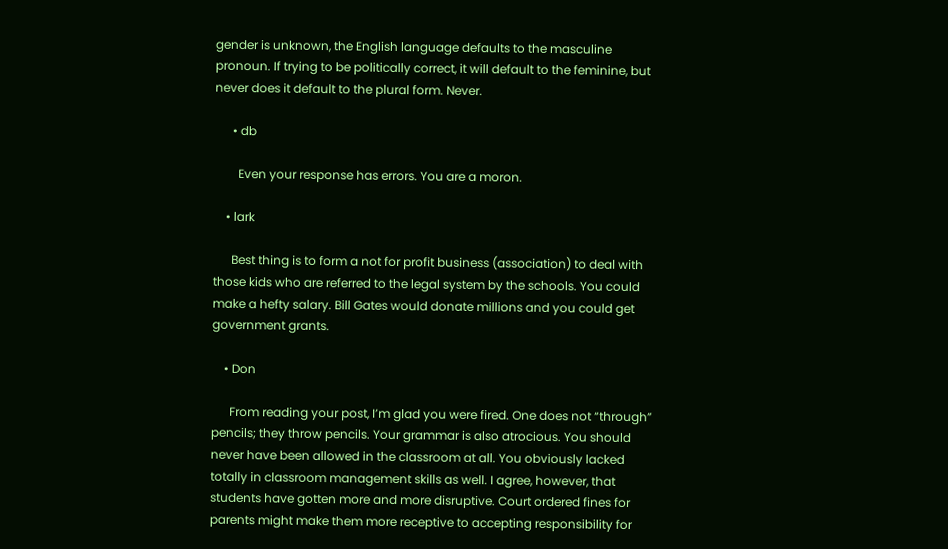gender is unknown, the English language defaults to the masculine pronoun. If trying to be politically correct, it will default to the feminine, but never does it default to the plural form. Never.

      • db

        Even your response has errors. You are a moron.

    • lark

      Best thing is to form a not for profit business (association) to deal with those kids who are referred to the legal system by the schools. You could make a hefty salary. Bill Gates would donate millions and you could get government grants.

    • Don

      From reading your post, I’m glad you were fired. One does not “through” pencils; they throw pencils. Your grammar is also atrocious. You should never have been allowed in the classroom at all. You obviously lacked totally in classroom management skills as well. I agree, however, that students have gotten more and more disruptive. Court ordered fines for parents might make them more receptive to accepting responsibility for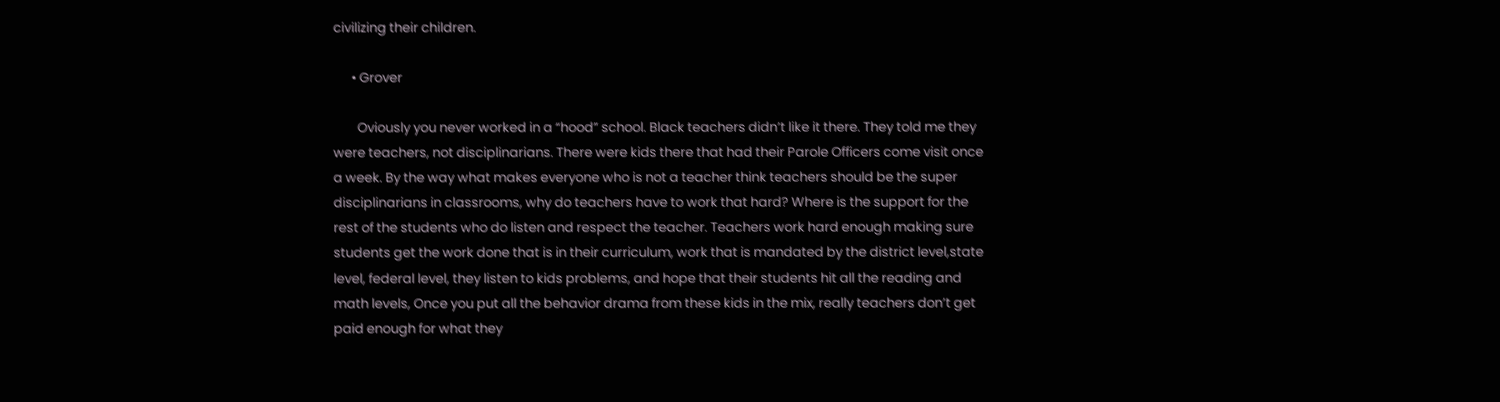civilizing their children.

      • Grover

        Oviously you never worked in a “hood” school. Black teachers didn’t like it there. They told me they were teachers, not disciplinarians. There were kids there that had their Parole Officers come visit once a week. By the way what makes everyone who is not a teacher think teachers should be the super disciplinarians in classrooms, why do teachers have to work that hard? Where is the support for the rest of the students who do listen and respect the teacher. Teachers work hard enough making sure students get the work done that is in their curriculum, work that is mandated by the district level,state level, federal level, they listen to kids problems, and hope that their students hit all the reading and math levels, Once you put all the behavior drama from these kids in the mix, really teachers don’t get paid enough for what they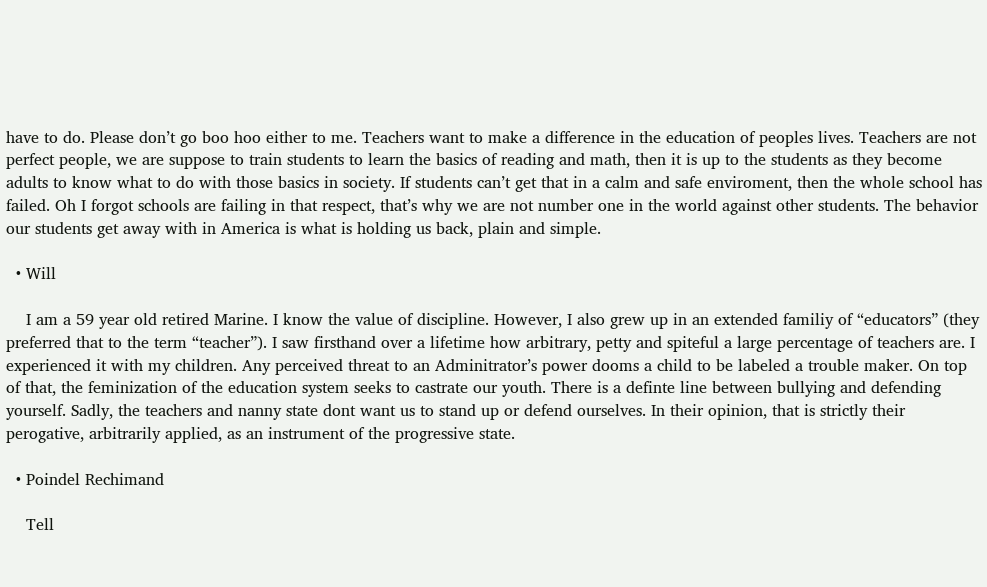have to do. Please don’t go boo hoo either to me. Teachers want to make a difference in the education of peoples lives. Teachers are not perfect people, we are suppose to train students to learn the basics of reading and math, then it is up to the students as they become adults to know what to do with those basics in society. If students can’t get that in a calm and safe enviroment, then the whole school has failed. Oh I forgot schools are failing in that respect, that’s why we are not number one in the world against other students. The behavior our students get away with in America is what is holding us back, plain and simple.

  • Will

    I am a 59 year old retired Marine. I know the value of discipline. However, I also grew up in an extended familiy of “educators” (they preferred that to the term “teacher”). I saw firsthand over a lifetime how arbitrary, petty and spiteful a large percentage of teachers are. I experienced it with my children. Any perceived threat to an Adminitrator’s power dooms a child to be labeled a trouble maker. On top of that, the feminization of the education system seeks to castrate our youth. There is a definte line between bullying and defending yourself. Sadly, the teachers and nanny state dont want us to stand up or defend ourselves. In their opinion, that is strictly their perogative, arbitrarily applied, as an instrument of the progressive state.

  • Poindel Rechimand

    Tell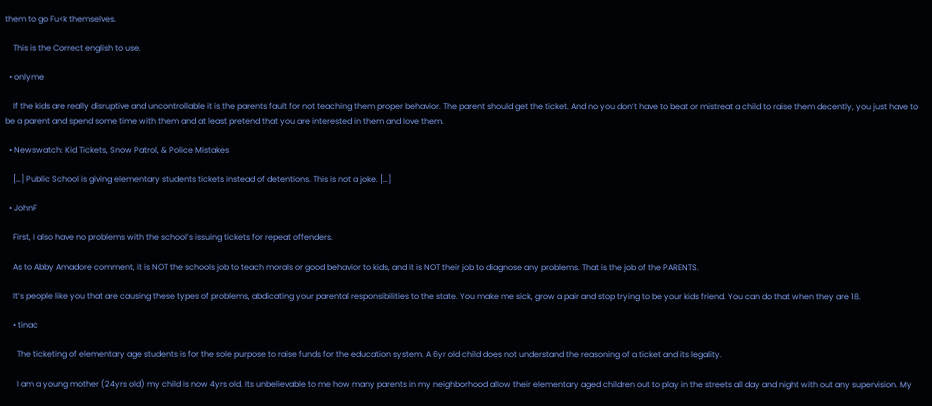them to go Fu<k themselves.

    This is the Correct english to use.

  • onlyme

    If the kids are really disruptive and uncontrollable it is the parents fault for not teaching them proper behavior. The parent should get the ticket. And no you don’t have to beat or mistreat a child to raise them decently, you just have to be a parent and spend some time with them and at least pretend that you are interested in them and love them.

  • Newswatch: Kid Tickets, Snow Patrol, & Police Mistakes

    […] Public School is giving elementary students tickets instead of detentions. This is not a joke. […]

  • JohnF

    First, I also have no problems with the school’s issuing tickets for repeat offenders.

    As to Abby Amadore comment, it is NOT the schools job to teach morals or good behavior to kids, and it is NOT their job to diagnose any problems. That is the job of the PARENTS.

    It’s people like you that are causing these types of problems, abdicating your parental responsibilities to the state. You make me sick, grow a pair and stop trying to be your kids friend. You can do that when they are 18.

    • tinac

      The ticketing of elementary age students is for the sole purpose to raise funds for the education system. A 6yr old child does not understand the reasoning of a ticket and its legality.

      I am a young mother (24yrs old) my child is now 4yrs old. Its unbelievable to me how many parents in my neighborhood allow their elementary aged children out to play in the streets all day and night with out any supervision. My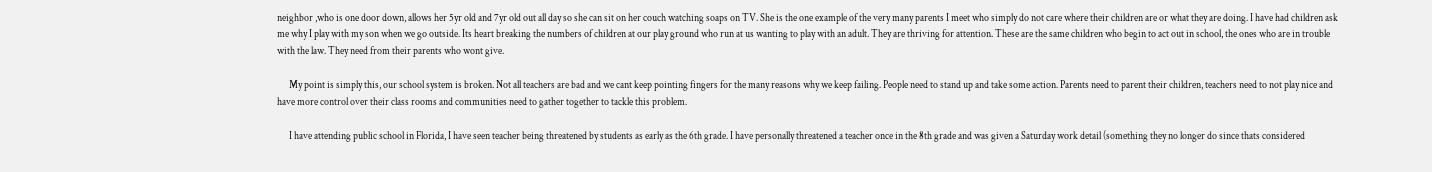neighbor ,who is one door down, allows her 5yr old and 7yr old out all day so she can sit on her couch watching soaps on TV. She is the one example of the very many parents I meet who simply do not care where their children are or what they are doing. I have had children ask me why I play with my son when we go outside. Its heart breaking the numbers of children at our play ground who run at us wanting to play with an adult. They are thriving for attention. These are the same children who begin to act out in school, the ones who are in trouble with the law. They need from their parents who wont give.

      My point is simply this, our school system is broken. Not all teachers are bad and we cant keep pointing fingers for the many reasons why we keep failing. People need to stand up and take some action. Parents need to parent their children, teachers need to not play nice and have more control over their class rooms and communities need to gather together to tackle this problem.

      I have attending public school in Florida, I have seen teacher being threatened by students as early as the 6th grade. I have personally threatened a teacher once in the 8th grade and was given a Saturday work detail (something they no longer do since thats considered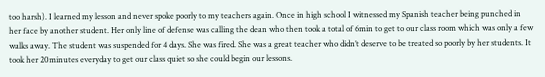too harsh). I learned my lesson and never spoke poorly to my teachers again. Once in high school I witnessed my Spanish teacher being punched in her face by another student. Her only line of defense was calling the dean who then took a total of 6min to get to our class room which was only a few walks away. The student was suspended for 4 days. She was fired. She was a great teacher who didn’t deserve to be treated so poorly by her students. It took her 20minutes everyday to get our class quiet so she could begin our lessons.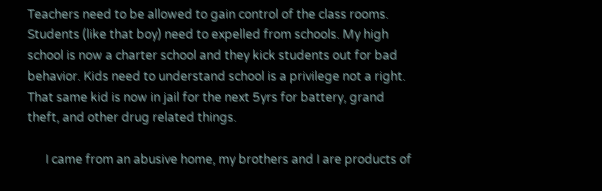Teachers need to be allowed to gain control of the class rooms. Students (like that boy) need to expelled from schools. My high school is now a charter school and they kick students out for bad behavior. Kids need to understand school is a privilege not a right. That same kid is now in jail for the next 5yrs for battery, grand theft, and other drug related things.

      I came from an abusive home, my brothers and I are products of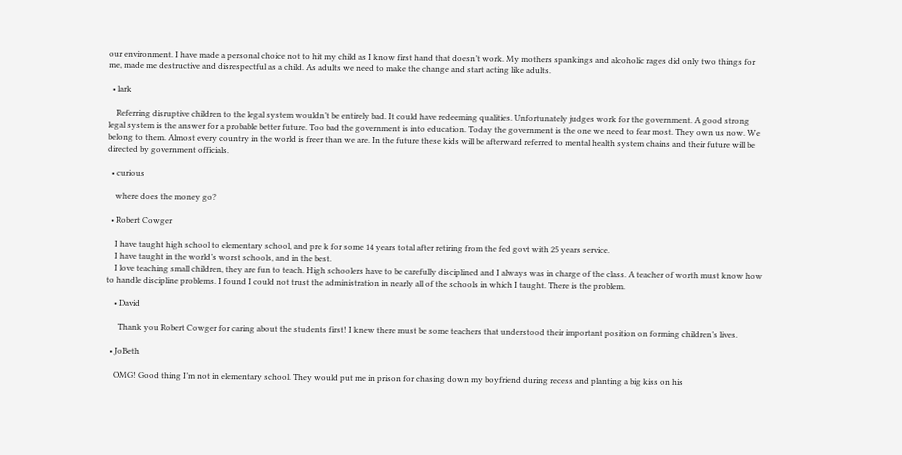our environment. I have made a personal choice not to hit my child as I know first hand that doesn’t work. My mothers spankings and alcoholic rages did only two things for me, made me destructive and disrespectful as a child. As adults we need to make the change and start acting like adults.

  • lark

    Referring disruptive children to the legal system wouldn’t be entirely bad. It could have redeeming qualities. Unfortunately judges work for the government. A good strong legal system is the answer for a probable better future. Too bad the government is into education. Today the government is the one we need to fear most. They own us now. We belong to them. Almost every country in the world is freer than we are. In the future these kids will be afterward referred to mental health system chains and their future will be directed by government officials.

  • curious

    where does the money go?

  • Robert Cowger

    I have taught high school to elementary school, and pre k for some 14 years total after retiring from the fed govt with 25 years service.
    I have taught in the world’s worst schools, and in the best.
    I love teaching small children, they are fun to teach. High schoolers have to be carefully disciplined and I always was in charge of the class. A teacher of worth must know how to handle discipline problems. I found I could not trust the administration in nearly all of the schools in which I taught. There is the problem.

    • David

      Thank you Robert Cowger for caring about the students first! I knew there must be some teachers that understood their important position on forming children’s lives.

  • JoBeth

    OMG! Good thing I’m not in elementary school. They would put me in prison for chasing down my boyfriend during recess and planting a big kiss on his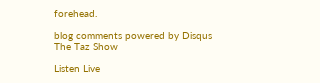forehead.

blog comments powered by Disqus
The Taz Show

Listen Live